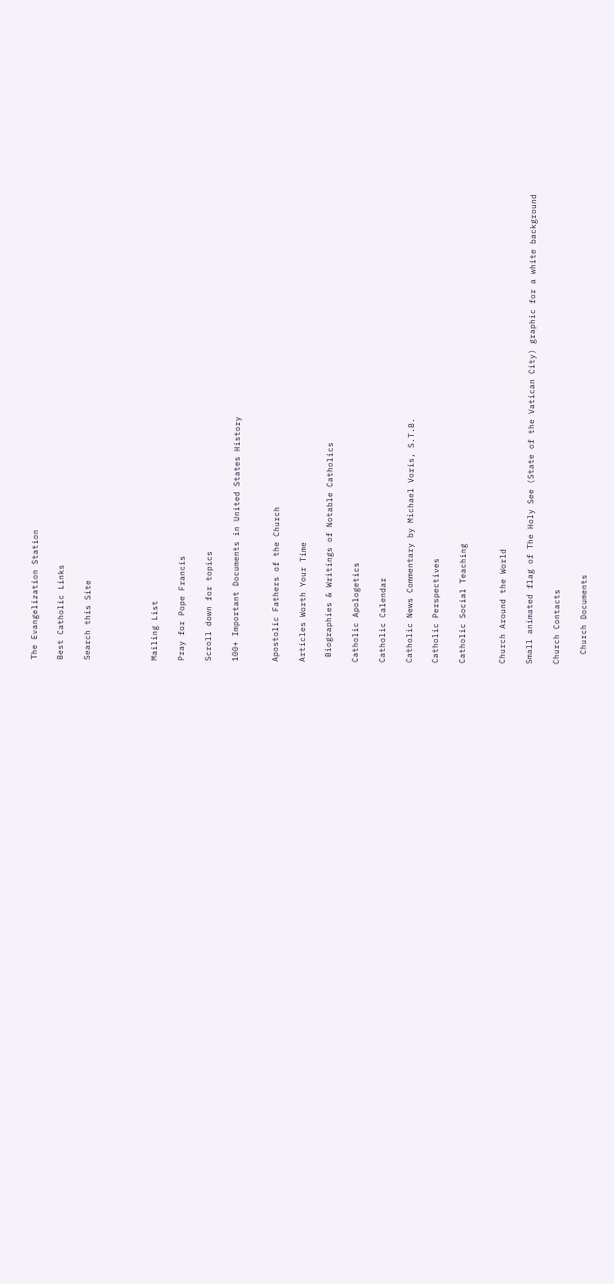The Evangelization Station

Best Catholic Links

Search this Site




Mailing List

Pray for Pope Francis

Scroll down for topics

100+ Important Documents in United States History


Apostolic Fathers of the Church

Articles Worth Your Time

 Biographies & Writings of Notable Catholics

Catholic Apologetics

Catholic Calendar

Catholic News Commentary by Michael Voris, S.T.B.

Catholic Perspectives

Catholic Social Teaching


Church Around the World

Small animated flag of The Holy See (State of the Vatican City) graphic for a white background

Church Contacts

  Church Documents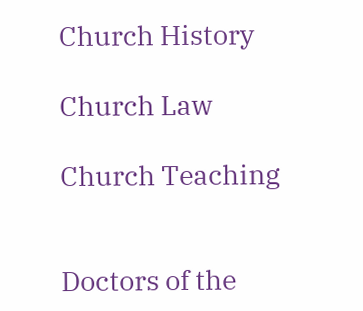Church History

Church Law

Church Teaching


Doctors of the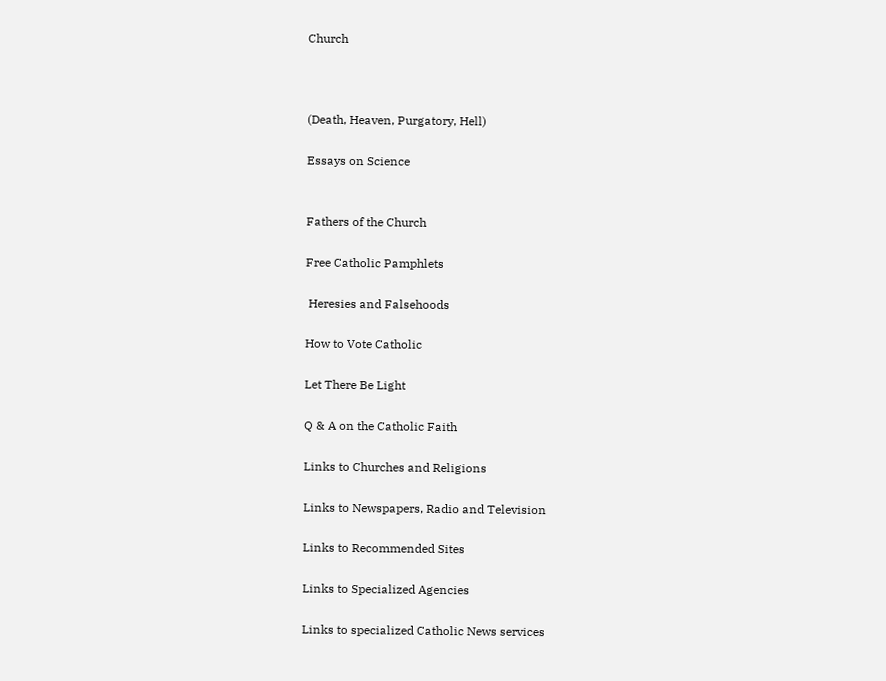Church



(Death, Heaven, Purgatory, Hell)

Essays on Science


Fathers of the Church

Free Catholic Pamphlets

 Heresies and Falsehoods

How to Vote Catholic

Let There Be Light

Q & A on the Catholic Faith

Links to Churches and Religions

Links to Newspapers, Radio and Television

Links to Recommended Sites

Links to Specialized Agencies

Links to specialized Catholic News services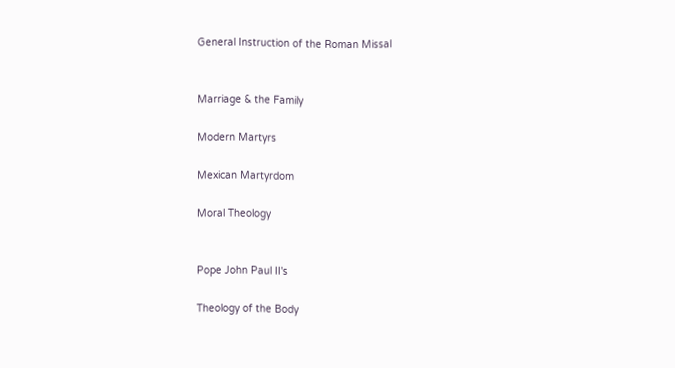General Instruction of the Roman Missal


Marriage & the Family

Modern Martyrs

Mexican Martyrdom

Moral Theology


Pope John Paul II's

Theology of the Body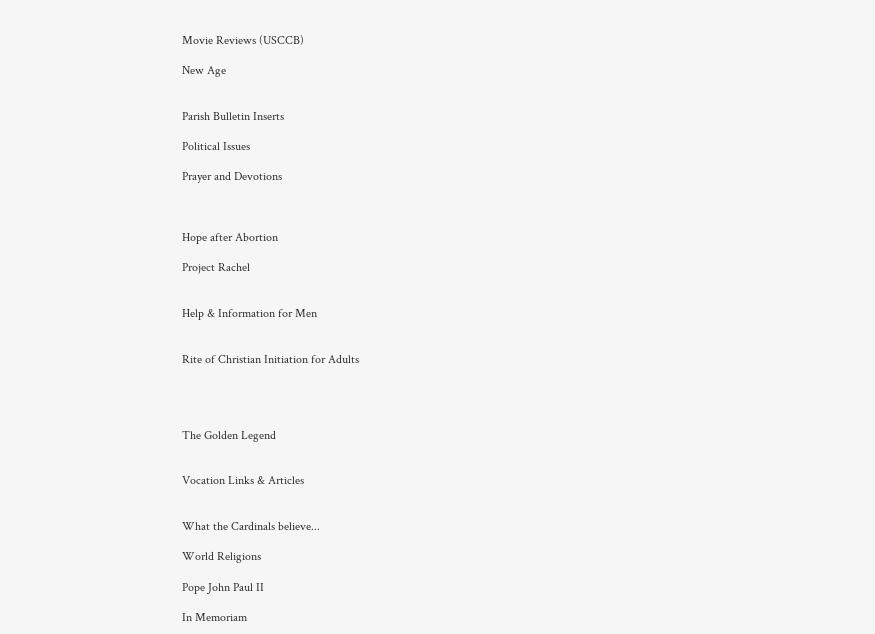Movie Reviews (USCCB)

New Age


Parish Bulletin Inserts

Political Issues

Prayer and Devotions



Hope after Abortion

Project Rachel


Help & Information for Men


Rite of Christian Initiation for Adults




The Golden Legend


Vocation Links & Articles


What the Cardinals believe...

World Religions

Pope John Paul II

In Memoriam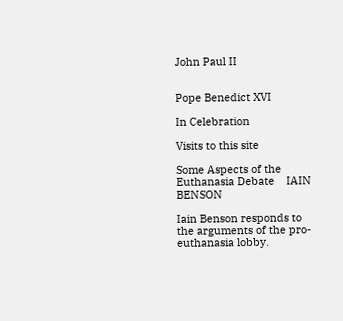John Paul II


Pope Benedict XVI

In Celebration

Visits to this site

Some Aspects of the Euthanasia Debate    IAIN BENSON

Iain Benson responds to the arguments of the pro-euthanasia lobby.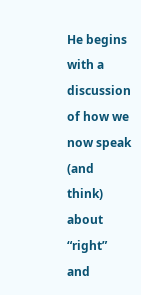He begins with a discussion of how we now speak (and think) about “right” and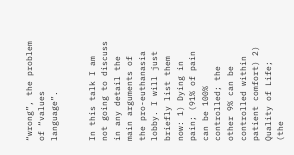“wrong”, the problem of “values language”.


In this talk I am not going to discuss in any detail the main arguments of the pro-euthanasia lobby. I will just briefly list them now: 1) Dying in pain; (91% of pain can be 100% controlled; the other 9% can be controlled within patient comfort) 2) Quality of Life; (the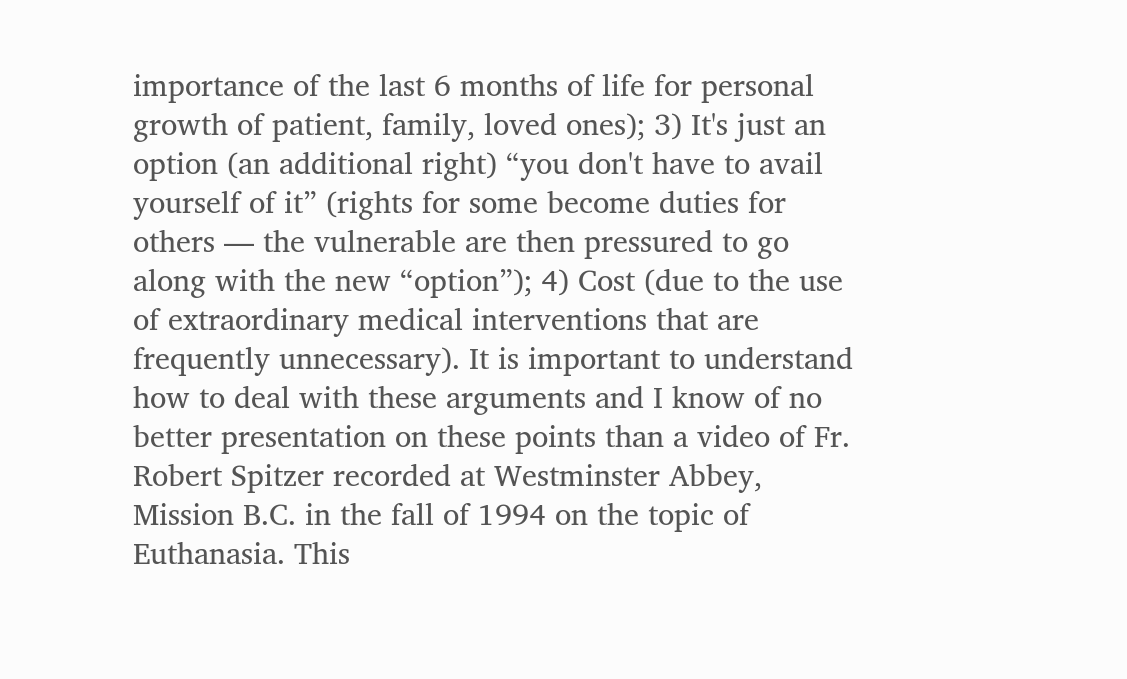importance of the last 6 months of life for personal growth of patient, family, loved ones); 3) It's just an option (an additional right) “you don't have to avail yourself of it” (rights for some become duties for others — the vulnerable are then pressured to go along with the new “option”); 4) Cost (due to the use of extraordinary medical interventions that are frequently unnecessary). It is important to understand how to deal with these arguments and I know of no better presentation on these points than a video of Fr. Robert Spitzer recorded at Westminster Abbey, Mission B.C. in the fall of 1994 on the topic of Euthanasia. This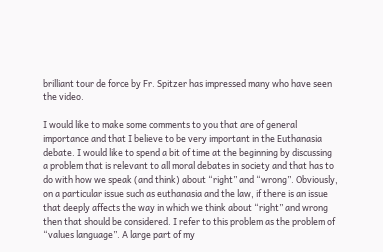brilliant tour de force by Fr. Spitzer has impressed many who have seen the video.

I would like to make some comments to you that are of general importance and that I believe to be very important in the Euthanasia debate. I would like to spend a bit of time at the beginning by discussing a problem that is relevant to all moral debates in society and that has to do with how we speak (and think) about “right” and “wrong”. Obviously, on a particular issue such as euthanasia and the law, if there is an issue that deeply affects the way in which we think about “right” and wrong then that should be considered. I refer to this problem as the problem of “values language”. A large part of my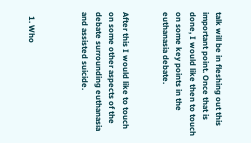talk will be in fleshing out this important point. Once that is done, I would like then to touch on some key points in the euthanasia debate.


After this I would like to touch on some other aspects of the debate surrounding euthanasia and assisted suicide.



  1. Who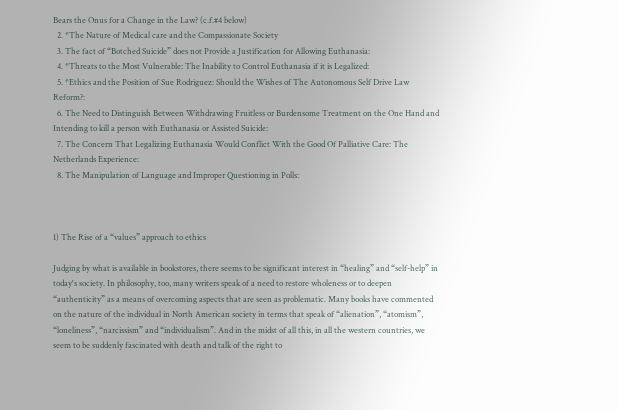Bears the Onus for a Change in the Law? (c.f.#4 below)
  2. *The Nature of Medical care and the Compassionate Society
  3. The fact of “Botched Suicide” does not Provide a Justification for Allowing Euthanasia:
  4. *Threats to the Most Vulnerable: The Inability to Control Euthanasia if it is Legalized:
  5. *Ethics and the Position of Sue Rodriguez: Should the Wishes of The Autonomous Self Drive Law Reform?:
  6. The Need to Distinguish Between Withdrawing Fruitless or Burdensome Treatment on the One Hand and Intending to kill a person with Euthanasia or Assisted Suicide:
  7. The Concern That Legalizing Euthanasia Would Conflict With the Good Of Palliative Care: The Netherlands Experience:
  8. The Manipulation of Language and Improper Questioning in Polls:



1) The Rise of a “values” approach to ethics

Judging by what is available in bookstores, there seems to be significant interest in “healing” and “self-help” in today's society. In philosophy, too, many writers speak of a need to restore wholeness or to deepen “authenticity” as a means of overcoming aspects that are seen as problematic. Many books have commented on the nature of the individual in North American society in terms that speak of “alienation”, “atomism”, “loneliness”, “narcissism” and “individualism”. And in the midst of all this, in all the western countries, we seem to be suddenly fascinated with death and talk of the right to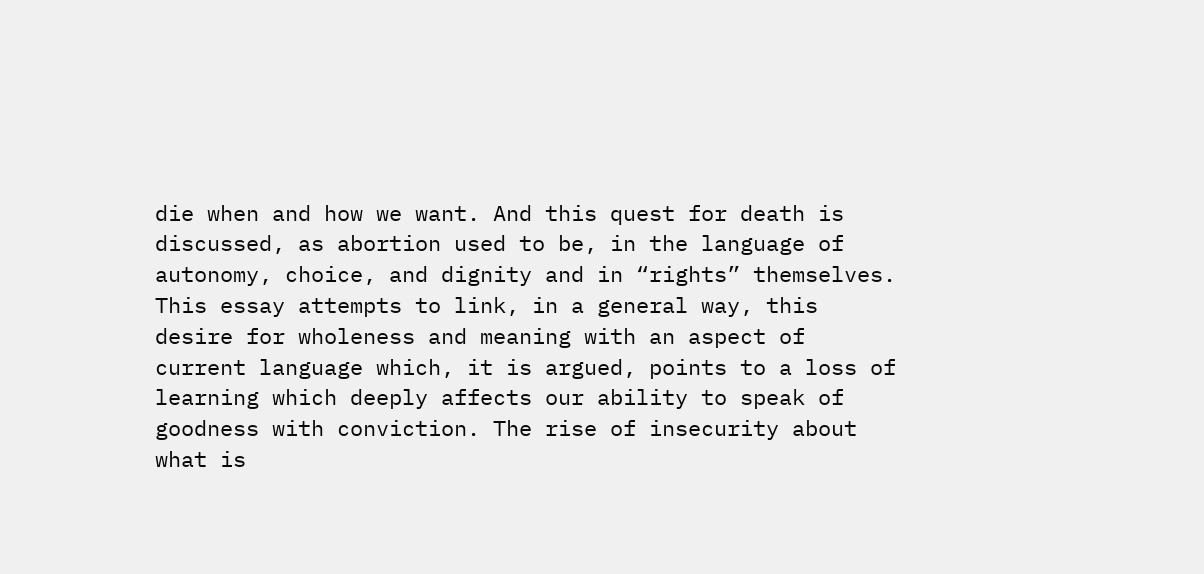die when and how we want. And this quest for death is discussed, as abortion used to be, in the language of autonomy, choice, and dignity and in “rights” themselves. This essay attempts to link, in a general way, this desire for wholeness and meaning with an aspect of current language which, it is argued, points to a loss of learning which deeply affects our ability to speak of goodness with conviction. The rise of insecurity about what is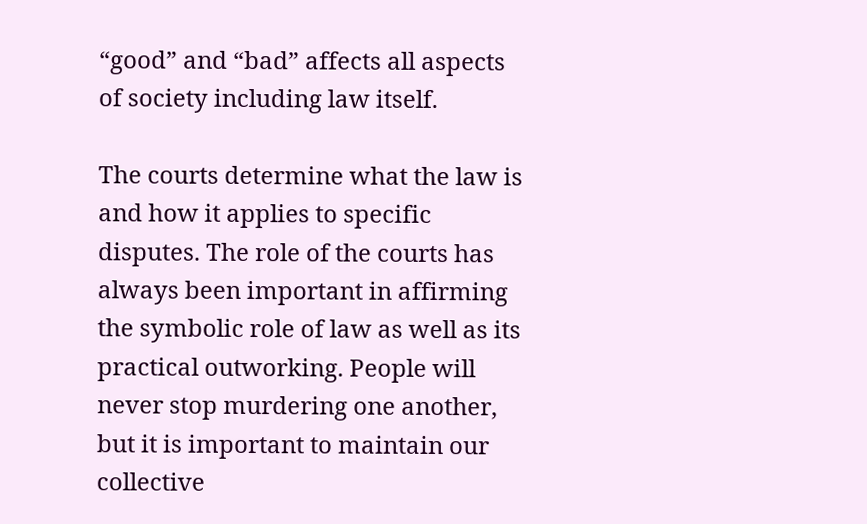“good” and “bad” affects all aspects of society including law itself.

The courts determine what the law is and how it applies to specific disputes. The role of the courts has always been important in affirming the symbolic role of law as well as its practical outworking. People will never stop murdering one another, but it is important to maintain our collective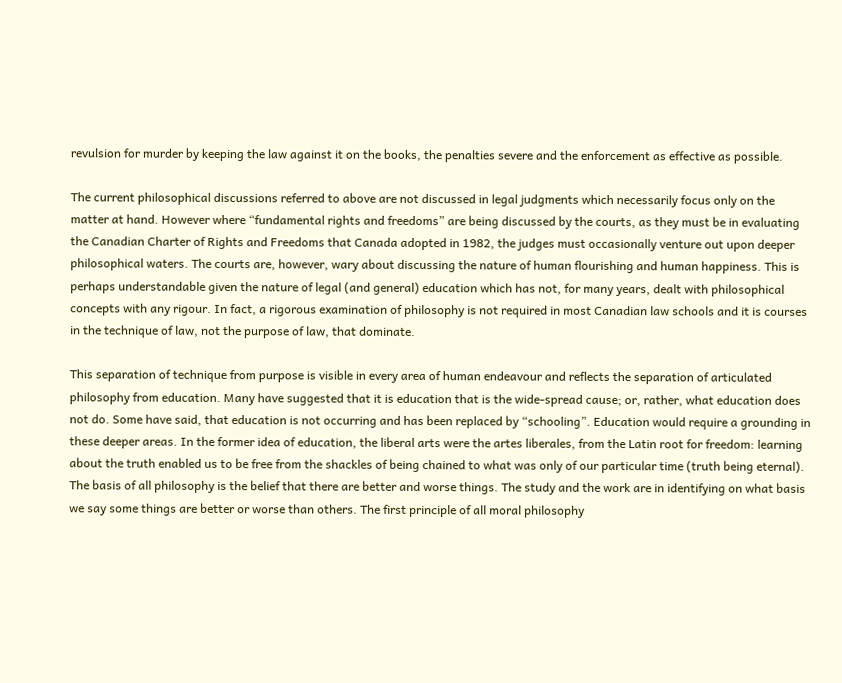revulsion for murder by keeping the law against it on the books, the penalties severe and the enforcement as effective as possible.

The current philosophical discussions referred to above are not discussed in legal judgments which necessarily focus only on the matter at hand. However where “fundamental rights and freedoms” are being discussed by the courts, as they must be in evaluating the Canadian Charter of Rights and Freedoms that Canada adopted in 1982, the judges must occasionally venture out upon deeper philosophical waters. The courts are, however, wary about discussing the nature of human flourishing and human happiness. This is perhaps understandable given the nature of legal (and general) education which has not, for many years, dealt with philosophical concepts with any rigour. In fact, a rigorous examination of philosophy is not required in most Canadian law schools and it is courses in the technique of law, not the purpose of law, that dominate.

This separation of technique from purpose is visible in every area of human endeavour and reflects the separation of articulated philosophy from education. Many have suggested that it is education that is the wide-spread cause; or, rather, what education does not do. Some have said, that education is not occurring and has been replaced by “schooling”. Education would require a grounding in these deeper areas. In the former idea of education, the liberal arts were the artes liberales, from the Latin root for freedom: learning about the truth enabled us to be free from the shackles of being chained to what was only of our particular time (truth being eternal). The basis of all philosophy is the belief that there are better and worse things. The study and the work are in identifying on what basis we say some things are better or worse than others. The first principle of all moral philosophy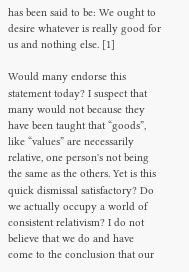has been said to be: We ought to desire whatever is really good for us and nothing else. [1]

Would many endorse this statement today? I suspect that many would not because they have been taught that “goods”, like “values” are necessarily relative, one person's not being the same as the others. Yet is this quick dismissal satisfactory? Do we actually occupy a world of consistent relativism? I do not believe that we do and have come to the conclusion that our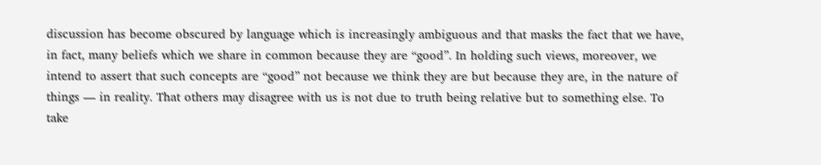discussion has become obscured by language which is increasingly ambiguous and that masks the fact that we have, in fact, many beliefs which we share in common because they are “good”. In holding such views, moreover, we intend to assert that such concepts are “good” not because we think they are but because they are, in the nature of things — in reality. That others may disagree with us is not due to truth being relative but to something else. To take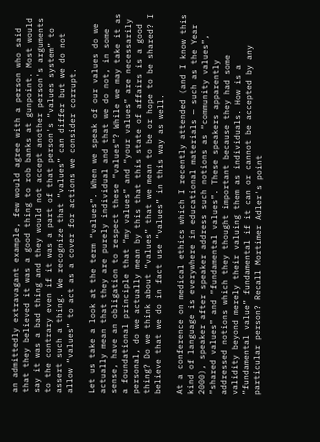an admittedly extravagant example, few would agree with a person who said that they believed it was a good thing to rob banks at gunpoint. Most would say it was a bad thing and they would not accept another person's arguments to the contrary even if it was a part of that person's “values system” to assert such a thing. We recognize that “values” can differ but we do not allow “values” to act as a cover for actions we consider corrupt.

Let us take a look at the term “values”. When we speak of our values do we actually mean that they are purely individual and that we do not, in some sense, have an obligation to respect these “values”? While we may take it as a foundational principle that “my values” and “your values” are necessarily personal, do we actually mean by this that this state of affairs is a good thing? Do we think about “values” that we mean to be or hope to be shared? I believe that we do in fact use “values” in this way as well.

At a conference on medical ethics which I recently attended (and I know this kind of language is everywhere in educational materials — such as the Year 2000), speaker after speaker address such notions as “community values”, “shared values” and “fundamental values”. These speakers apparently addressed notions which they thought important because they had some validity beyond merely their valuing them as individuals. How is a “fundamental value” fundamental if it can or cannot be accepted by any particular person? Recall Mortimer Adler's point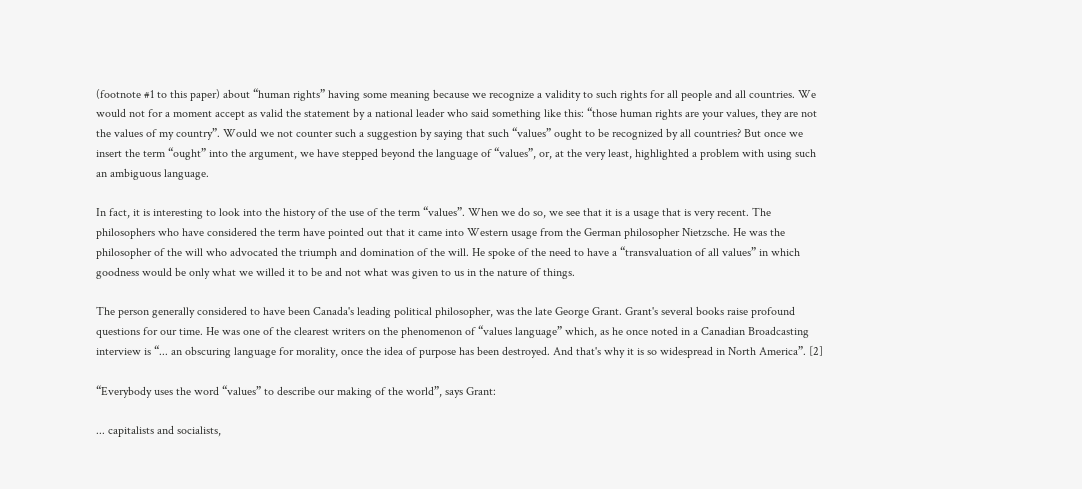(footnote #1 to this paper) about “human rights” having some meaning because we recognize a validity to such rights for all people and all countries. We would not for a moment accept as valid the statement by a national leader who said something like this: “those human rights are your values, they are not the values of my country”. Would we not counter such a suggestion by saying that such “values” ought to be recognized by all countries? But once we insert the term “ought” into the argument, we have stepped beyond the language of “values”, or, at the very least, highlighted a problem with using such an ambiguous language.

In fact, it is interesting to look into the history of the use of the term “values”. When we do so, we see that it is a usage that is very recent. The philosophers who have considered the term have pointed out that it came into Western usage from the German philosopher Nietzsche. He was the philosopher of the will who advocated the triumph and domination of the will. He spoke of the need to have a “transvaluation of all values” in which goodness would be only what we willed it to be and not what was given to us in the nature of things.

The person generally considered to have been Canada's leading political philosopher, was the late George Grant. Grant's several books raise profound questions for our time. He was one of the clearest writers on the phenomenon of “values language” which, as he once noted in a Canadian Broadcasting interview is “... an obscuring language for morality, once the idea of purpose has been destroyed. And that's why it is so widespread in North America”. [2]

“Everybody uses the word “values” to describe our making of the world”, says Grant:

... capitalists and socialists,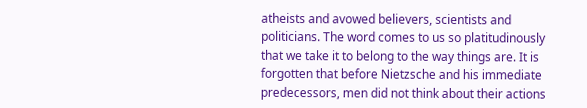atheists and avowed believers, scientists and politicians. The word comes to us so platitudinously that we take it to belong to the way things are. It is forgotten that before Nietzsche and his immediate predecessors, men did not think about their actions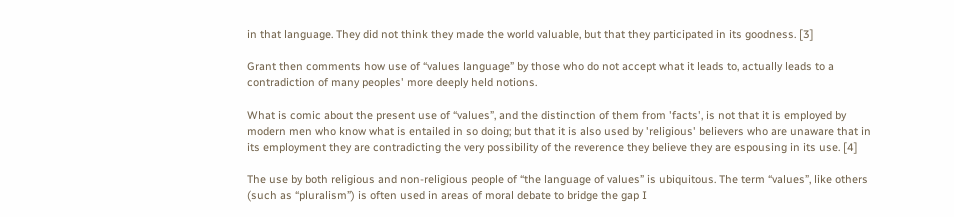in that language. They did not think they made the world valuable, but that they participated in its goodness. [3]

Grant then comments how use of “values language” by those who do not accept what it leads to, actually leads to a contradiction of many peoples' more deeply held notions.

What is comic about the present use of “values”, and the distinction of them from 'facts', is not that it is employed by modern men who know what is entailed in so doing; but that it is also used by 'religious' believers who are unaware that in its employment they are contradicting the very possibility of the reverence they believe they are espousing in its use. [4]

The use by both religious and non-religious people of “the language of values” is ubiquitous. The term “values”, like others (such as “pluralism”) is often used in areas of moral debate to bridge the gap I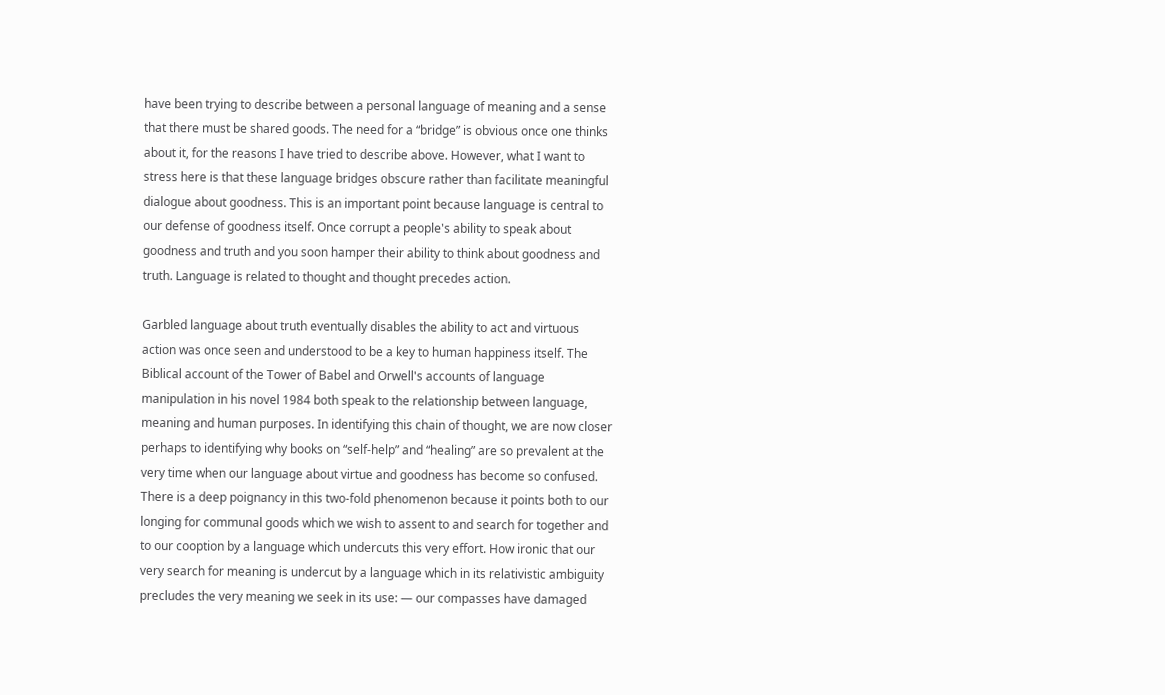have been trying to describe between a personal language of meaning and a sense that there must be shared goods. The need for a “bridge” is obvious once one thinks about it, for the reasons I have tried to describe above. However, what I want to stress here is that these language bridges obscure rather than facilitate meaningful dialogue about goodness. This is an important point because language is central to our defense of goodness itself. Once corrupt a people's ability to speak about goodness and truth and you soon hamper their ability to think about goodness and truth. Language is related to thought and thought precedes action.

Garbled language about truth eventually disables the ability to act and virtuous action was once seen and understood to be a key to human happiness itself. The Biblical account of the Tower of Babel and Orwell's accounts of language manipulation in his novel 1984 both speak to the relationship between language, meaning and human purposes. In identifying this chain of thought, we are now closer perhaps to identifying why books on “self-help” and “healing” are so prevalent at the very time when our language about virtue and goodness has become so confused. There is a deep poignancy in this two-fold phenomenon because it points both to our longing for communal goods which we wish to assent to and search for together and to our cooption by a language which undercuts this very effort. How ironic that our very search for meaning is undercut by a language which in its relativistic ambiguity precludes the very meaning we seek in its use: — our compasses have damaged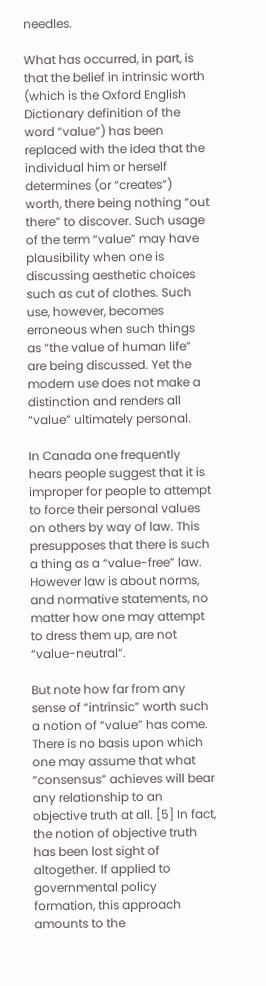needles.

What has occurred, in part, is that the belief in intrinsic worth (which is the Oxford English Dictionary definition of the word “value”) has been replaced with the idea that the individual him or herself determines (or “creates”) worth, there being nothing “out there” to discover. Such usage of the term “value” may have plausibility when one is discussing aesthetic choices such as cut of clothes. Such use, however, becomes erroneous when such things as “the value of human life” are being discussed. Yet the modern use does not make a distinction and renders all “value” ultimately personal.

In Canada one frequently hears people suggest that it is improper for people to attempt to force their personal values on others by way of law. This presupposes that there is such a thing as a “value-free” law. However law is about norms, and normative statements, no matter how one may attempt to dress them up, are not “value-neutral”.

But note how far from any sense of “intrinsic” worth such a notion of “value” has come. There is no basis upon which one may assume that what “consensus” achieves will bear any relationship to an objective truth at all. [5] In fact, the notion of objective truth has been lost sight of altogether. If applied to governmental policy formation, this approach amounts to the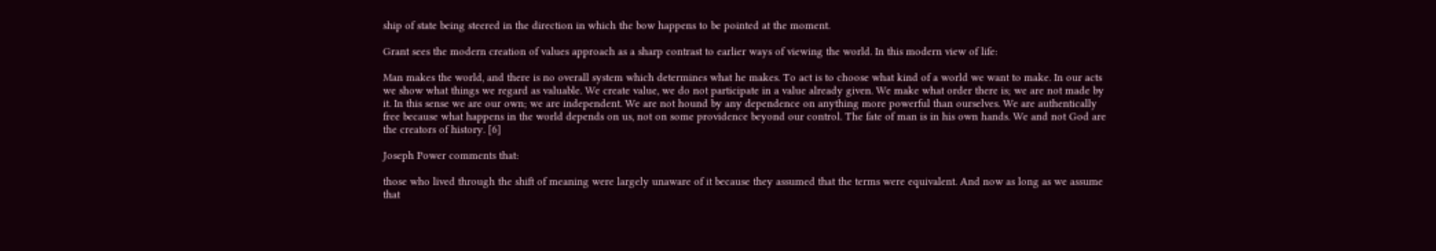ship of state being steered in the direction in which the bow happens to be pointed at the moment.

Grant sees the modern creation of values approach as a sharp contrast to earlier ways of viewing the world. In this modern view of life:

Man makes the world, and there is no overall system which determines what he makes. To act is to choose what kind of a world we want to make. In our acts we show what things we regard as valuable. We create value, we do not participate in a value already given. We make what order there is; we are not made by it. In this sense we are our own; we are independent. We are not hound by any dependence on anything more powerful than ourselves. We are authentically free because what happens in the world depends on us, not on some providence beyond our control. The fate of man is in his own hands. We and not God are the creators of history. [6]

Joseph Power comments that:

those who lived through the shift of meaning were largely unaware of it because they assumed that the terms were equivalent. And now as long as we assume that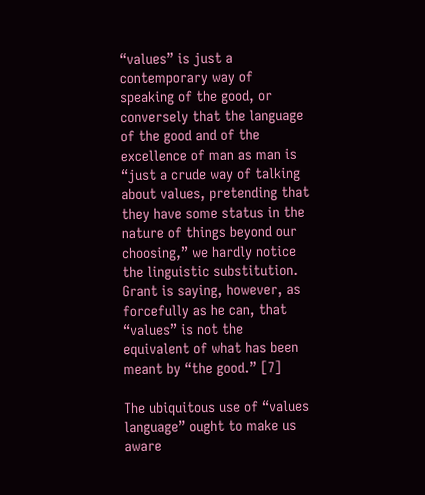“values” is just a contemporary way of speaking of the good, or conversely that the language of the good and of the excellence of man as man is “just a crude way of talking about values, pretending that they have some status in the nature of things beyond our choosing,” we hardly notice the linguistic substitution. Grant is saying, however, as forcefully as he can, that “values” is not the equivalent of what has been meant by “the good.” [7]

The ubiquitous use of “values language” ought to make us aware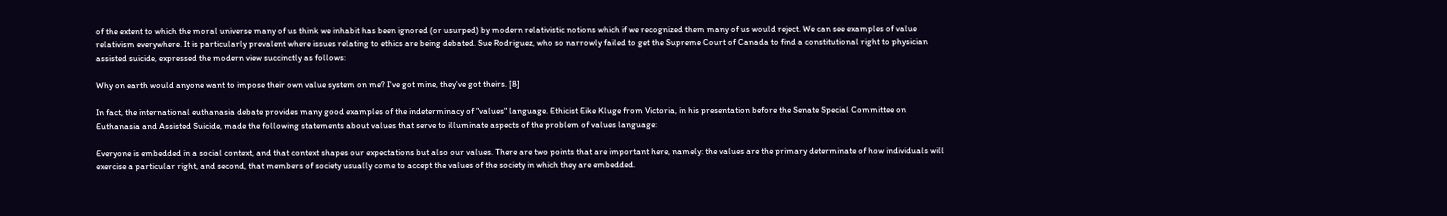of the extent to which the moral universe many of us think we inhabit has been ignored (or usurped) by modern relativistic notions which if we recognized them many of us would reject. We can see examples of value relativism everywhere. It is particularly prevalent where issues relating to ethics are being debated. Sue Rodriguez, who so narrowly failed to get the Supreme Court of Canada to find a constitutional right to physician assisted suicide, expressed the modern view succinctly as follows:

Why on earth would anyone want to impose their own value system on me? I've got mine, they've got theirs. [8]

In fact, the international euthanasia debate provides many good examples of the indeterminacy of "values" language. Ethicist Eike Kluge from Victoria, in his presentation before the Senate Special Committee on Euthanasia and Assisted Suicide, made the following statements about values that serve to illuminate aspects of the problem of values language:

Everyone is embedded in a social context, and that context shapes our expectations but also our values. There are two points that are important here, namely: the values are the primary determinate of how individuals will exercise a particular right, and second, that members of society usually come to accept the values of the society in which they are embedded.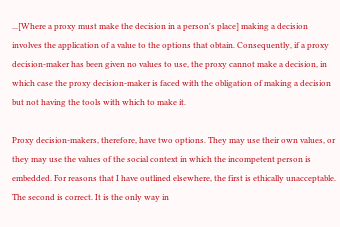...[Where a proxy must make the decision in a person's place] making a decision involves the application of a value to the options that obtain. Consequently, if a proxy decision-maker has been given no values to use, the proxy cannot make a decision, in which case the proxy decision-maker is faced with the obligation of making a decision but not having the tools with which to make it.

Proxy decision-makers, therefore, have two options. They may use their own values, or they may use the values of the social context in which the incompetent person is embedded. For reasons that I have outlined elsewhere, the first is ethically unacceptable. The second is correct. It is the only way in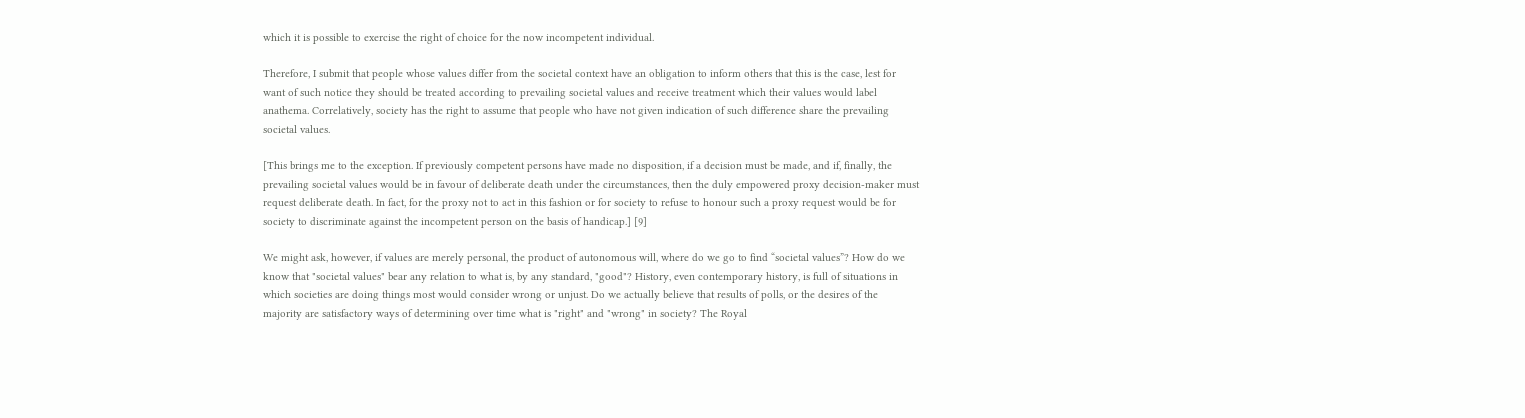which it is possible to exercise the right of choice for the now incompetent individual.

Therefore, I submit that people whose values differ from the societal context have an obligation to inform others that this is the case, lest for want of such notice they should be treated according to prevailing societal values and receive treatment which their values would label anathema. Correlatively, society has the right to assume that people who have not given indication of such difference share the prevailing societal values.

[This brings me to the exception. If previously competent persons have made no disposition, if a decision must be made, and if, finally, the prevailing societal values would be in favour of deliberate death under the circumstances, then the duly empowered proxy decision-maker must request deliberate death. In fact, for the proxy not to act in this fashion or for society to refuse to honour such a proxy request would be for society to discriminate against the incompetent person on the basis of handicap.] [9]

We might ask, however, if values are merely personal, the product of autonomous will, where do we go to find “societal values”? How do we know that "societal values" bear any relation to what is, by any standard, "good"? History, even contemporary history, is full of situations in which societies are doing things most would consider wrong or unjust. Do we actually believe that results of polls, or the desires of the majority are satisfactory ways of determining over time what is "right" and "wrong" in society? The Royal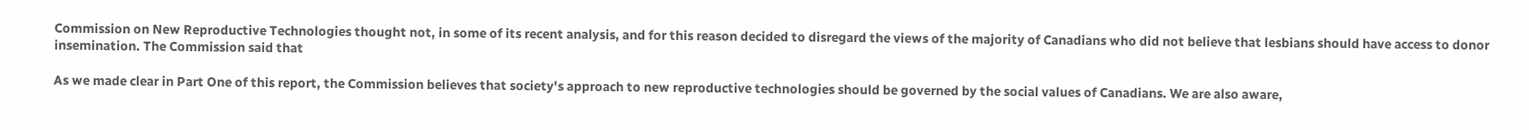Commission on New Reproductive Technologies thought not, in some of its recent analysis, and for this reason decided to disregard the views of the majority of Canadians who did not believe that lesbians should have access to donor insemination. The Commission said that

As we made clear in Part One of this report, the Commission believes that society's approach to new reproductive technologies should be governed by the social values of Canadians. We are also aware,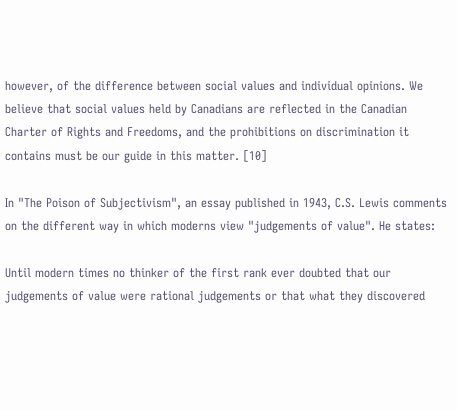however, of the difference between social values and individual opinions. We believe that social values held by Canadians are reflected in the Canadian Charter of Rights and Freedoms, and the prohibitions on discrimination it contains must be our guide in this matter. [10]

In "The Poison of Subjectivism", an essay published in 1943, C.S. Lewis comments on the different way in which moderns view "judgements of value". He states:

Until modern times no thinker of the first rank ever doubted that our judgements of value were rational judgements or that what they discovered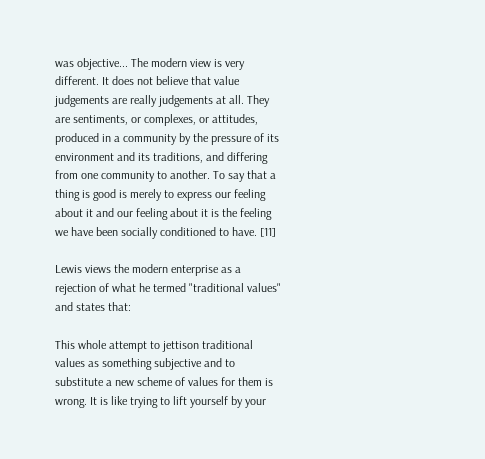was objective... The modern view is very different. It does not believe that value judgements are really judgements at all. They are sentiments, or complexes, or attitudes, produced in a community by the pressure of its environment and its traditions, and differing from one community to another. To say that a thing is good is merely to express our feeling about it and our feeling about it is the feeling we have been socially conditioned to have. [11]

Lewis views the modern enterprise as a rejection of what he termed "traditional values" and states that:

This whole attempt to jettison traditional values as something subjective and to substitute a new scheme of values for them is wrong. It is like trying to lift yourself by your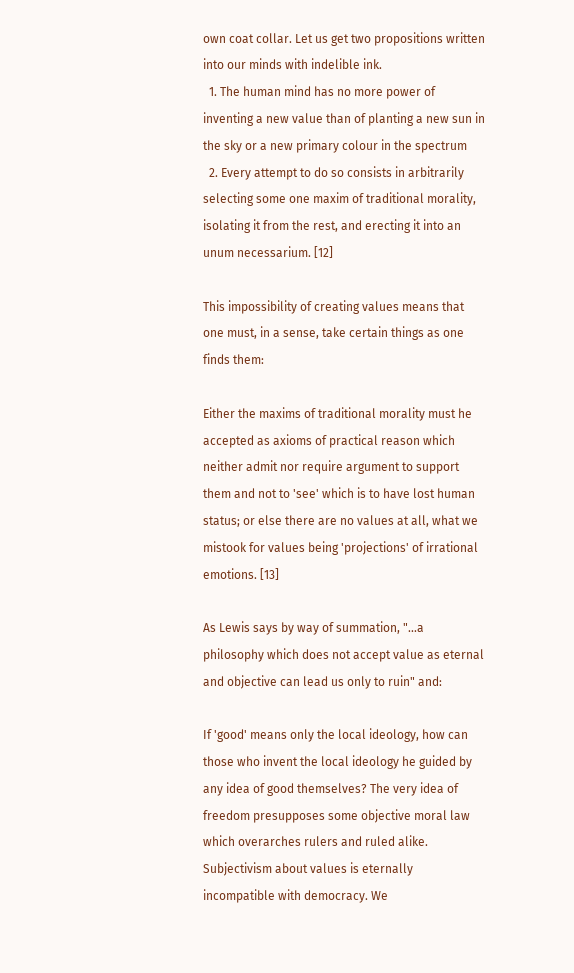own coat collar. Let us get two propositions written into our minds with indelible ink.
  1. The human mind has no more power of inventing a new value than of planting a new sun in the sky or a new primary colour in the spectrum
  2. Every attempt to do so consists in arbitrarily selecting some one maxim of traditional morality, isolating it from the rest, and erecting it into an unum necessarium. [12]

This impossibility of creating values means that one must, in a sense, take certain things as one finds them:

Either the maxims of traditional morality must he accepted as axioms of practical reason which neither admit nor require argument to support them and not to 'see' which is to have lost human status; or else there are no values at all, what we mistook for values being 'projections' of irrational emotions. [13]

As Lewis says by way of summation, "...a philosophy which does not accept value as eternal and objective can lead us only to ruin" and:

If 'good' means only the local ideology, how can those who invent the local ideology he guided by any idea of good themselves? The very idea of freedom presupposes some objective moral law which overarches rulers and ruled alike. Subjectivism about values is eternally incompatible with democracy. We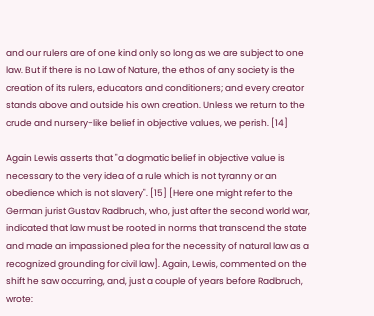and our rulers are of one kind only so long as we are subject to one law. But if there is no Law of Nature, the ethos of any society is the creation of its rulers, educators and conditioners; and every creator stands above and outside his own creation. Unless we return to the crude and nursery-like belief in objective values, we perish. [14]

Again Lewis asserts that "a dogmatic belief in objective value is necessary to the very idea of a rule which is not tyranny or an obedience which is not slavery". [15] [Here one might refer to the German jurist Gustav Radbruch, who, just after the second world war, indicated that law must be rooted in norms that transcend the state and made an impassioned plea for the necessity of natural law as a recognized grounding for civil law]. Again, Lewis, commented on the shift he saw occurring, and, just a couple of years before Radbruch, wrote: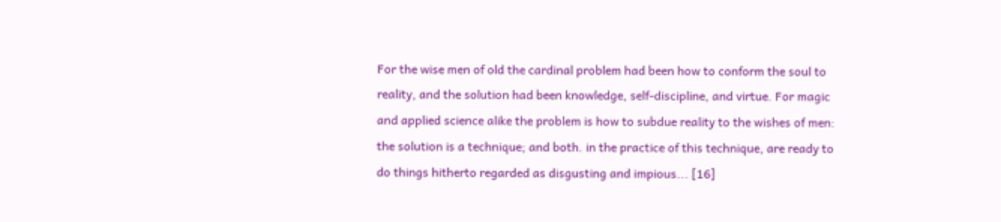For the wise men of old the cardinal problem had been how to conform the soul to reality, and the solution had been knowledge, self-discipline, and virtue. For magic and applied science alike the problem is how to subdue reality to the wishes of men: the solution is a technique; and both. in the practice of this technique, are ready to do things hitherto regarded as disgusting and impious... [16]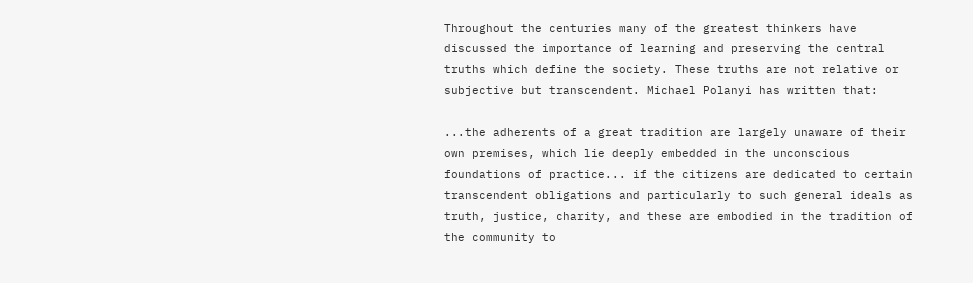Throughout the centuries many of the greatest thinkers have discussed the importance of learning and preserving the central truths which define the society. These truths are not relative or subjective but transcendent. Michael Polanyi has written that:

...the adherents of a great tradition are largely unaware of their own premises, which lie deeply embedded in the unconscious foundations of practice... if the citizens are dedicated to certain transcendent obligations and particularly to such general ideals as truth, justice, charity, and these are embodied in the tradition of the community to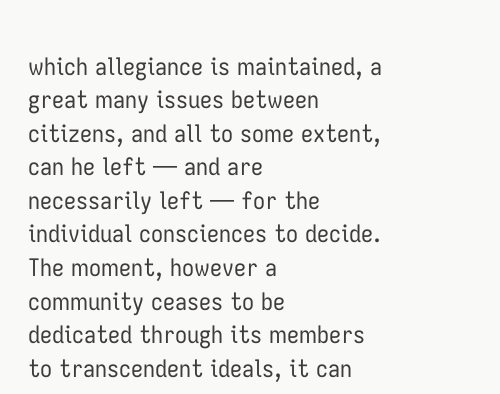which allegiance is maintained, a great many issues between citizens, and all to some extent, can he left — and are necessarily left — for the individual consciences to decide. The moment, however a community ceases to be dedicated through its members to transcendent ideals, it can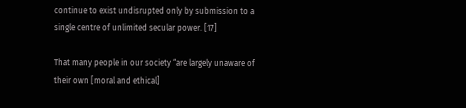continue to exist undisrupted only by submission to a single centre of unlimited secular power. [17]

That many people in our society “are largely unaware of their own [moral and ethical]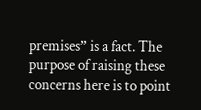premises” is a fact. The purpose of raising these concerns here is to point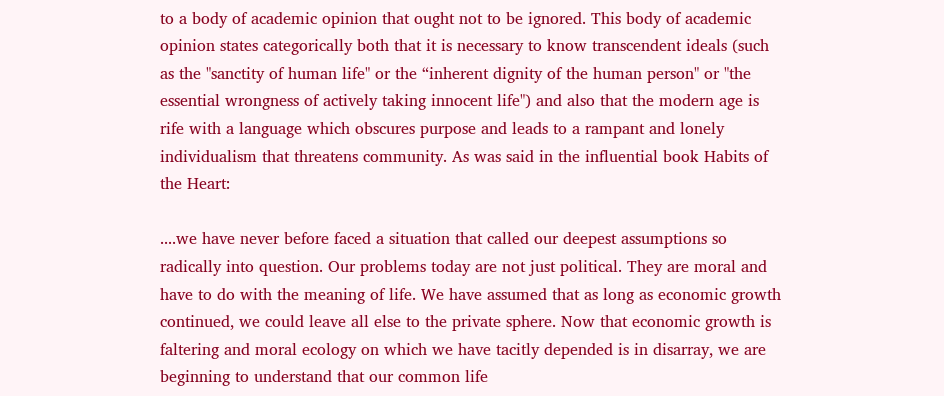to a body of academic opinion that ought not to be ignored. This body of academic opinion states categorically both that it is necessary to know transcendent ideals (such as the "sanctity of human life" or the “inherent dignity of the human person" or "the essential wrongness of actively taking innocent life") and also that the modern age is rife with a language which obscures purpose and leads to a rampant and lonely individualism that threatens community. As was said in the influential book Habits of the Heart:

....we have never before faced a situation that called our deepest assumptions so radically into question. Our problems today are not just political. They are moral and have to do with the meaning of life. We have assumed that as long as economic growth continued, we could leave all else to the private sphere. Now that economic growth is faltering and moral ecology on which we have tacitly depended is in disarray, we are beginning to understand that our common life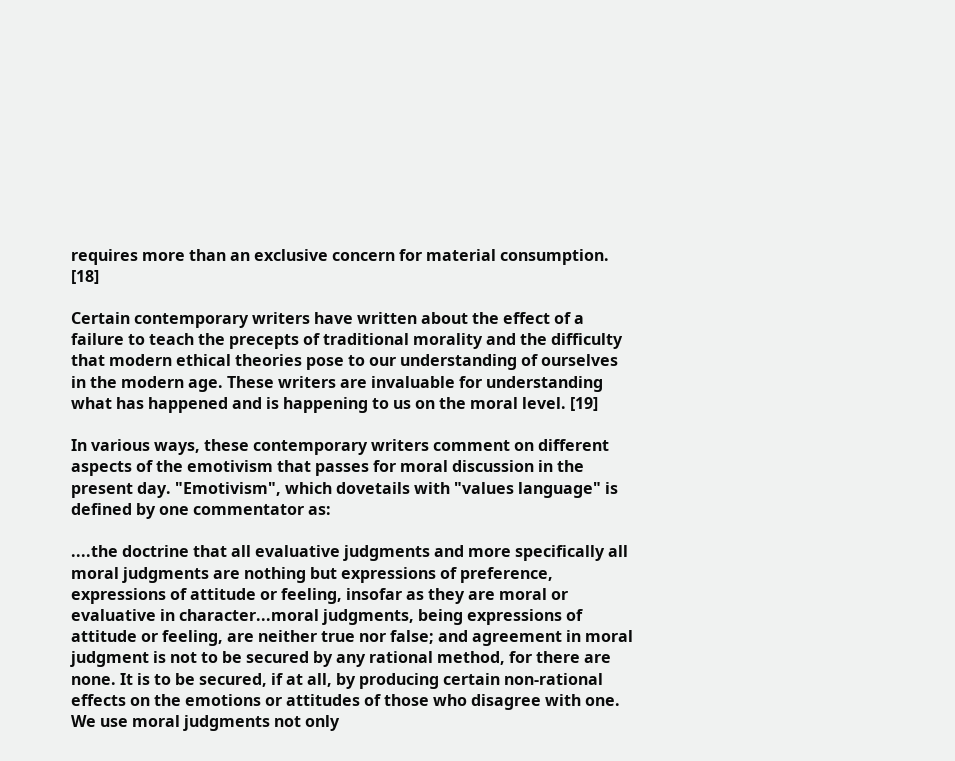requires more than an exclusive concern for material consumption. [18]

Certain contemporary writers have written about the effect of a failure to teach the precepts of traditional morality and the difficulty that modern ethical theories pose to our understanding of ourselves in the modern age. These writers are invaluable for understanding what has happened and is happening to us on the moral level. [19]

In various ways, these contemporary writers comment on different aspects of the emotivism that passes for moral discussion in the present day. "Emotivism", which dovetails with "values language" is defined by one commentator as:

....the doctrine that all evaluative judgments and more specifically all moral judgments are nothing but expressions of preference, expressions of attitude or feeling, insofar as they are moral or evaluative in character...moral judgments, being expressions of attitude or feeling, are neither true nor false; and agreement in moral judgment is not to be secured by any rational method, for there are none. It is to be secured, if at all, by producing certain non-rational effects on the emotions or attitudes of those who disagree with one. We use moral judgments not only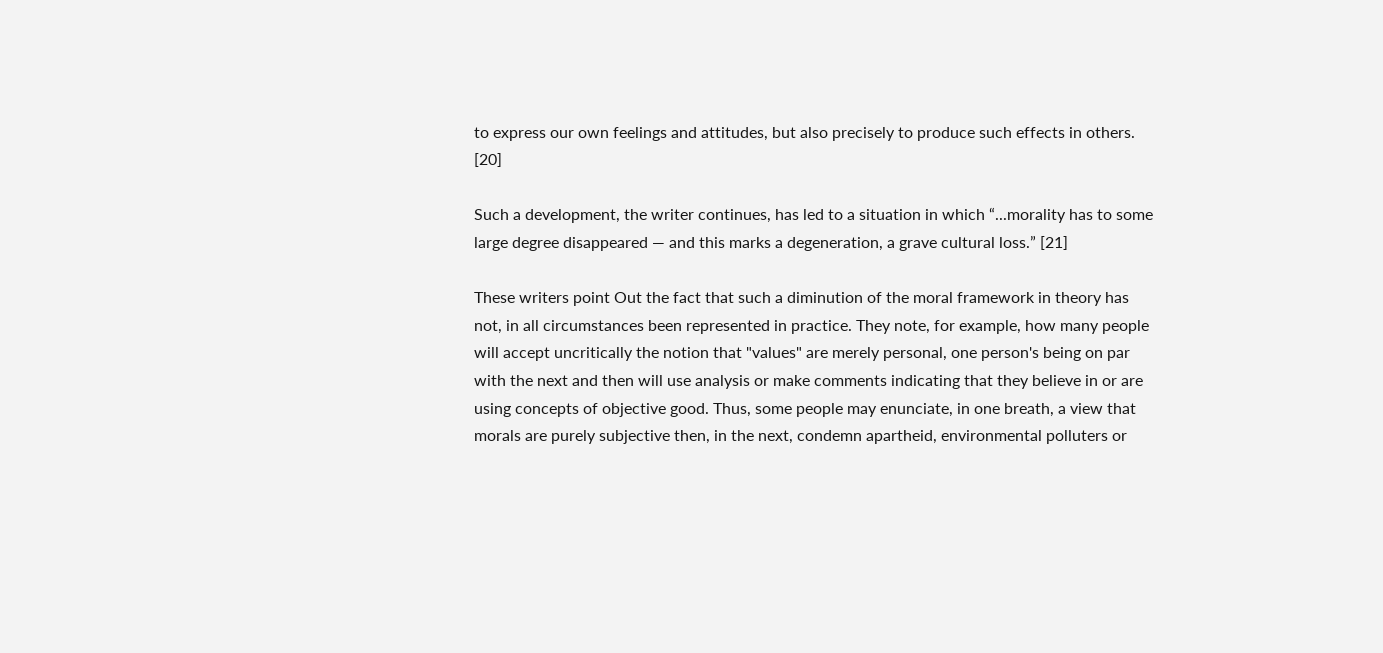to express our own feelings and attitudes, but also precisely to produce such effects in others. [20]

Such a development, the writer continues, has led to a situation in which “...morality has to some large degree disappeared — and this marks a degeneration, a grave cultural loss.” [21]

These writers point Out the fact that such a diminution of the moral framework in theory has not, in all circumstances been represented in practice. They note, for example, how many people will accept uncritically the notion that "values" are merely personal, one person's being on par with the next and then will use analysis or make comments indicating that they believe in or are using concepts of objective good. Thus, some people may enunciate, in one breath, a view that morals are purely subjective then, in the next, condemn apartheid, environmental polluters or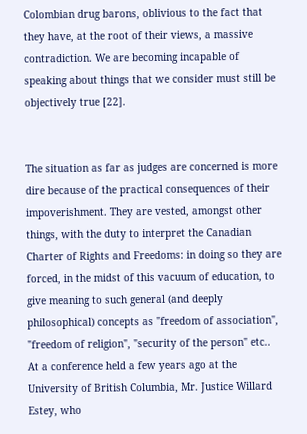Colombian drug barons, oblivious to the fact that they have, at the root of their views, a massive contradiction. We are becoming incapable of speaking about things that we consider must still be objectively true [22].


The situation as far as judges are concerned is more dire because of the practical consequences of their impoverishment. They are vested, amongst other things, with the duty to interpret the Canadian Charter of Rights and Freedoms: in doing so they are forced, in the midst of this vacuum of education, to give meaning to such general (and deeply philosophical) concepts as "freedom of association", "freedom of religion", "security of the person" etc.. At a conference held a few years ago at the University of British Columbia, Mr. Justice Willard Estey, who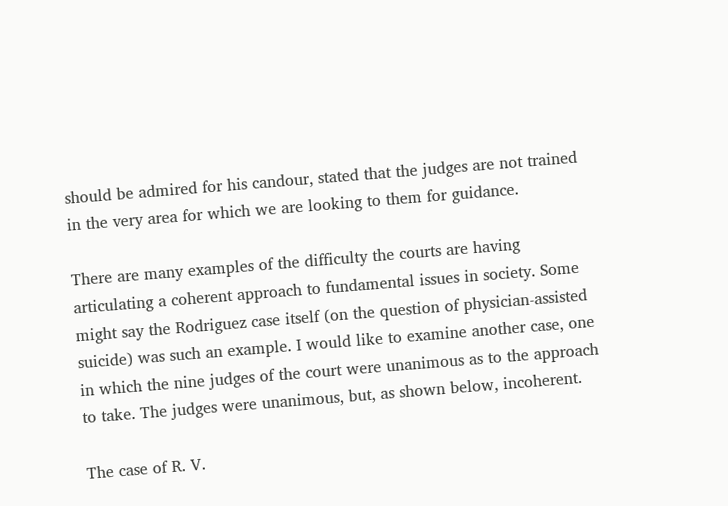should be admired for his candour, stated that the judges are not trained in the very area for which we are looking to them for guidance.

There are many examples of the difficulty the courts are having articulating a coherent approach to fundamental issues in society. Some might say the Rodriguez case itself (on the question of physician-assisted suicide) was such an example. I would like to examine another case, one in which the nine judges of the court were unanimous as to the approach to take. The judges were unanimous, but, as shown below, incoherent.

The case of R. V.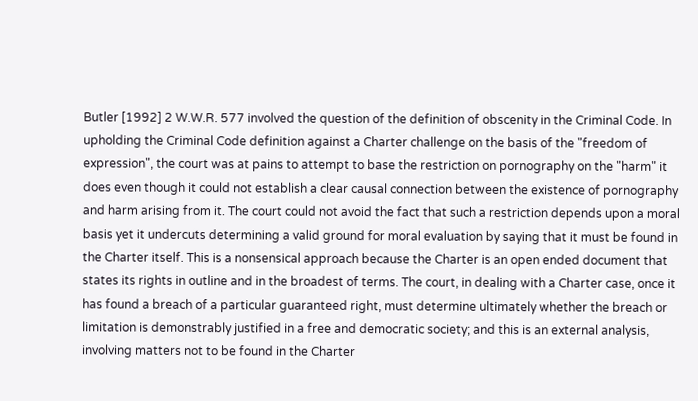Butler [1992] 2 W.W.R. 577 involved the question of the definition of obscenity in the Criminal Code. In upholding the Criminal Code definition against a Charter challenge on the basis of the "freedom of expression", the court was at pains to attempt to base the restriction on pornography on the "harm" it does even though it could not establish a clear causal connection between the existence of pornography and harm arising from it. The court could not avoid the fact that such a restriction depends upon a moral basis yet it undercuts determining a valid ground for moral evaluation by saying that it must be found in the Charter itself. This is a nonsensical approach because the Charter is an open ended document that states its rights in outline and in the broadest of terms. The court, in dealing with a Charter case, once it has found a breach of a particular guaranteed right, must determine ultimately whether the breach or limitation is demonstrably justified in a free and democratic society; and this is an external analysis, involving matters not to be found in the Charter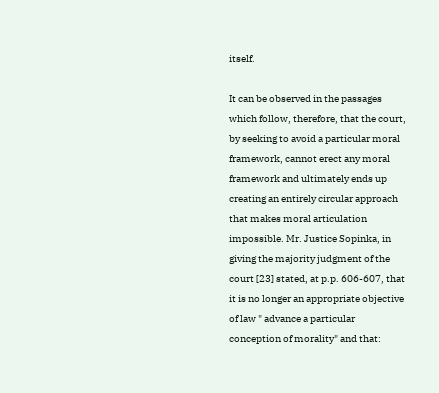itself.

It can be observed in the passages which follow, therefore, that the court, by seeking to avoid a particular moral framework, cannot erect any moral framework and ultimately ends up creating an entirely circular approach that makes moral articulation impossible. Mr. Justice Sopinka, in giving the majority judgment of the court [23] stated, at p.p. 606-607, that it is no longer an appropriate objective of law " advance a particular conception of morality" and that: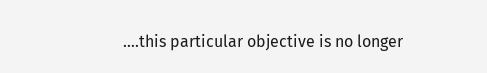....this particular objective is no longer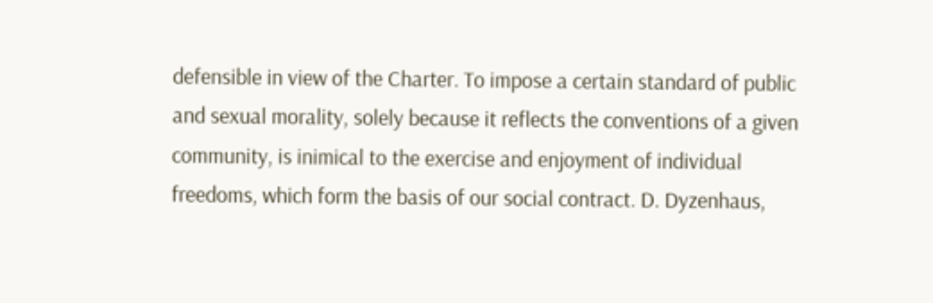defensible in view of the Charter. To impose a certain standard of public and sexual morality, solely because it reflects the conventions of a given community, is inimical to the exercise and enjoyment of individual freedoms, which form the basis of our social contract. D. Dyzenhaus,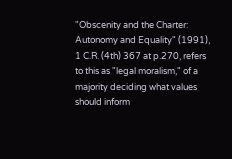"Obscenity and the Charter: Autonomy and Equality" (1991), 1 C.R. (4th) 367 at p.270, refers to this as "legal moralism," of a majority deciding what values should inform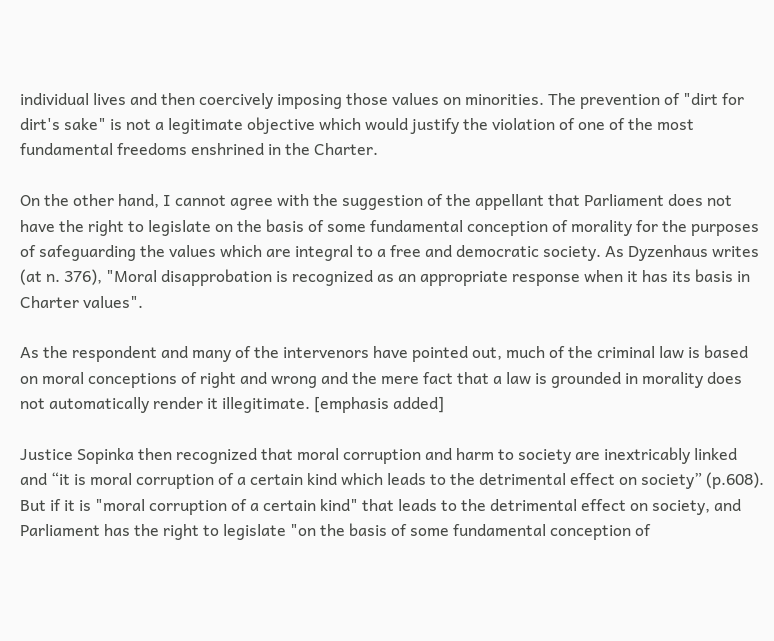individual lives and then coercively imposing those values on minorities. The prevention of "dirt for dirt's sake" is not a legitimate objective which would justify the violation of one of the most fundamental freedoms enshrined in the Charter.

On the other hand, I cannot agree with the suggestion of the appellant that Parliament does not have the right to legislate on the basis of some fundamental conception of morality for the purposes of safeguarding the values which are integral to a free and democratic society. As Dyzenhaus writes (at n. 376), "Moral disapprobation is recognized as an appropriate response when it has its basis in Charter values".

As the respondent and many of the intervenors have pointed out, much of the criminal law is based on moral conceptions of right and wrong and the mere fact that a law is grounded in morality does not automatically render it illegitimate. [emphasis added]

Justice Sopinka then recognized that moral corruption and harm to society are inextricably linked and “it is moral corruption of a certain kind which leads to the detrimental effect on society” (p.608). But if it is "moral corruption of a certain kind" that leads to the detrimental effect on society, and Parliament has the right to legislate "on the basis of some fundamental conception of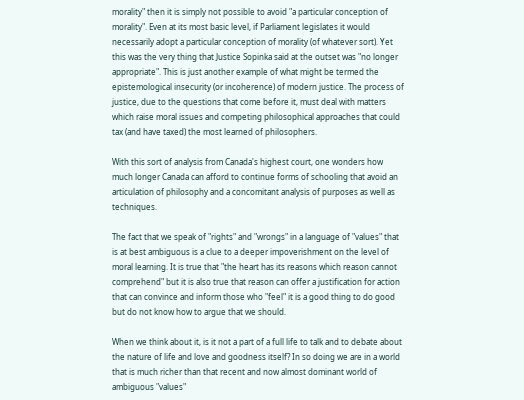morality" then it is simply not possible to avoid "a particular conception of morality". Even at its most basic level, if Parliament legislates it would necessarily adopt a particular conception of morality (of whatever sort). Yet this was the very thing that Justice Sopinka said at the outset was "no longer appropriate". This is just another example of what might be termed the epistemological insecurity (or incoherence) of modern justice. The process of justice, due to the questions that come before it, must deal with matters which raise moral issues and competing philosophical approaches that could tax (and have taxed) the most learned of philosophers.

With this sort of analysis from Canada's highest court, one wonders how much longer Canada can afford to continue forms of schooling that avoid an articulation of philosophy and a concomitant analysis of purposes as well as techniques.

The fact that we speak of "rights" and "wrongs" in a language of "values" that is at best ambiguous is a clue to a deeper impoverishment on the level of moral learning. It is true that "the heart has its reasons which reason cannot comprehend" but it is also true that reason can offer a justification for action that can convince and inform those who "feel" it is a good thing to do good but do not know how to argue that we should.

When we think about it, is it not a part of a full life to talk and to debate about the nature of life and love and goodness itself? In so doing we are in a world that is much richer than that recent and now almost dominant world of ambiguous "values"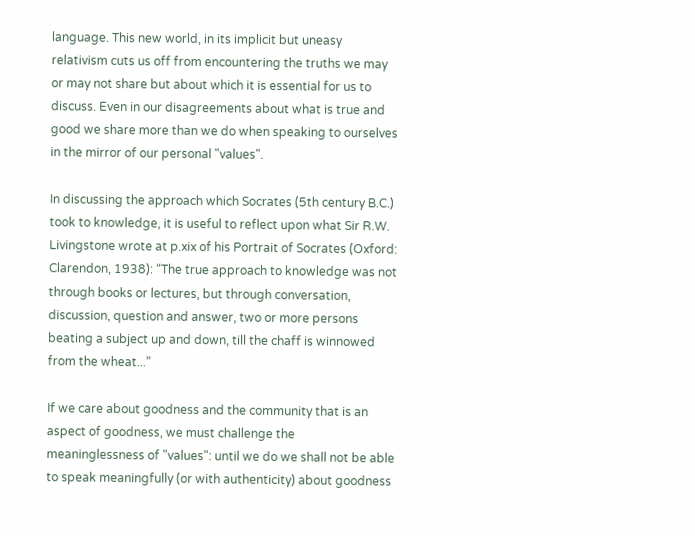language. This new world, in its implicit but uneasy relativism cuts us off from encountering the truths we may or may not share but about which it is essential for us to discuss. Even in our disagreements about what is true and good we share more than we do when speaking to ourselves in the mirror of our personal "values".

In discussing the approach which Socrates (5th century B.C.) took to knowledge, it is useful to reflect upon what Sir R.W. Livingstone wrote at p.xix of his Portrait of Socrates (Oxford: Clarendon, 1938): “The true approach to knowledge was not through books or lectures, but through conversation, discussion, question and answer, two or more persons beating a subject up and down, till the chaff is winnowed from the wheat...”

If we care about goodness and the community that is an aspect of goodness, we must challenge the meaninglessness of "values": until we do we shall not be able to speak meaningfully (or with authenticity) about goodness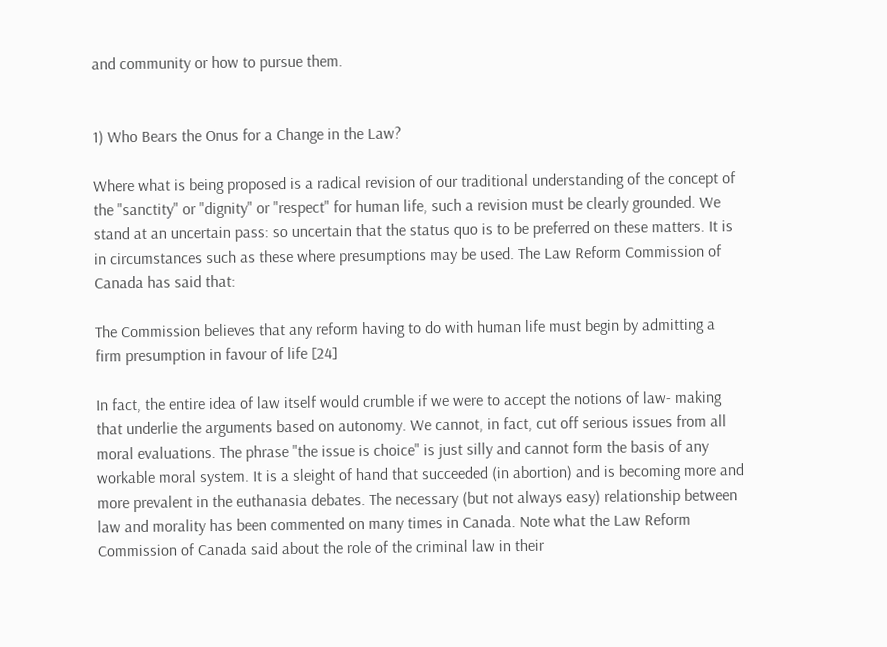and community or how to pursue them.


1) Who Bears the Onus for a Change in the Law?

Where what is being proposed is a radical revision of our traditional understanding of the concept of the "sanctity" or "dignity" or "respect" for human life, such a revision must be clearly grounded. We stand at an uncertain pass: so uncertain that the status quo is to be preferred on these matters. It is in circumstances such as these where presumptions may be used. The Law Reform Commission of Canada has said that:

The Commission believes that any reform having to do with human life must begin by admitting a firm presumption in favour of life [24]

In fact, the entire idea of law itself would crumble if we were to accept the notions of law- making that underlie the arguments based on autonomy. We cannot, in fact, cut off serious issues from all moral evaluations. The phrase "the issue is choice" is just silly and cannot form the basis of any workable moral system. It is a sleight of hand that succeeded (in abortion) and is becoming more and more prevalent in the euthanasia debates. The necessary (but not always easy) relationship between law and morality has been commented on many times in Canada. Note what the Law Reform Commission of Canada said about the role of the criminal law in their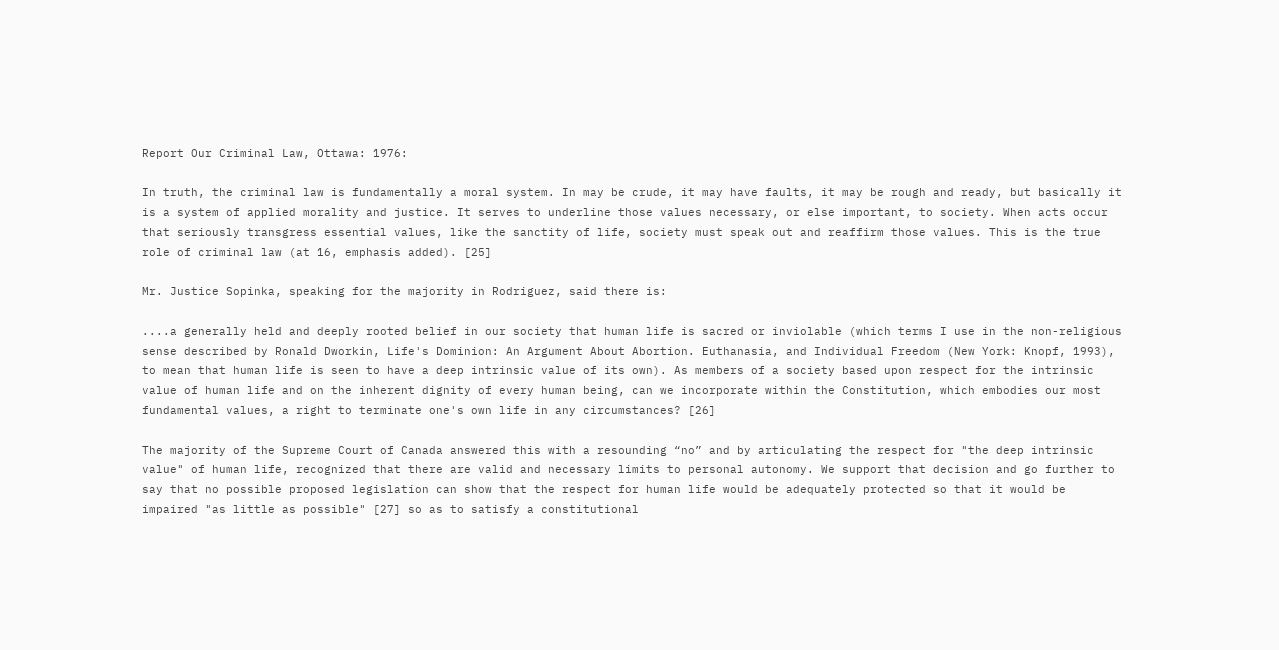Report Our Criminal Law, Ottawa: 1976:

In truth, the criminal law is fundamentally a moral system. In may be crude, it may have faults, it may be rough and ready, but basically it is a system of applied morality and justice. It serves to underline those values necessary, or else important, to society. When acts occur that seriously transgress essential values, like the sanctity of life, society must speak out and reaffirm those values. This is the true role of criminal law (at 16, emphasis added). [25]

Mr. Justice Sopinka, speaking for the majority in Rodriguez, said there is:

....a generally held and deeply rooted belief in our society that human life is sacred or inviolable (which terms I use in the non-religious sense described by Ronald Dworkin, Life's Dominion: An Argument About Abortion. Euthanasia, and Individual Freedom (New York: Knopf, 1993), to mean that human life is seen to have a deep intrinsic value of its own). As members of a society based upon respect for the intrinsic value of human life and on the inherent dignity of every human being, can we incorporate within the Constitution, which embodies our most fundamental values, a right to terminate one's own life in any circumstances? [26]

The majority of the Supreme Court of Canada answered this with a resounding “no” and by articulating the respect for "the deep intrinsic value" of human life, recognized that there are valid and necessary limits to personal autonomy. We support that decision and go further to say that no possible proposed legislation can show that the respect for human life would be adequately protected so that it would be impaired "as little as possible" [27] so as to satisfy a constitutional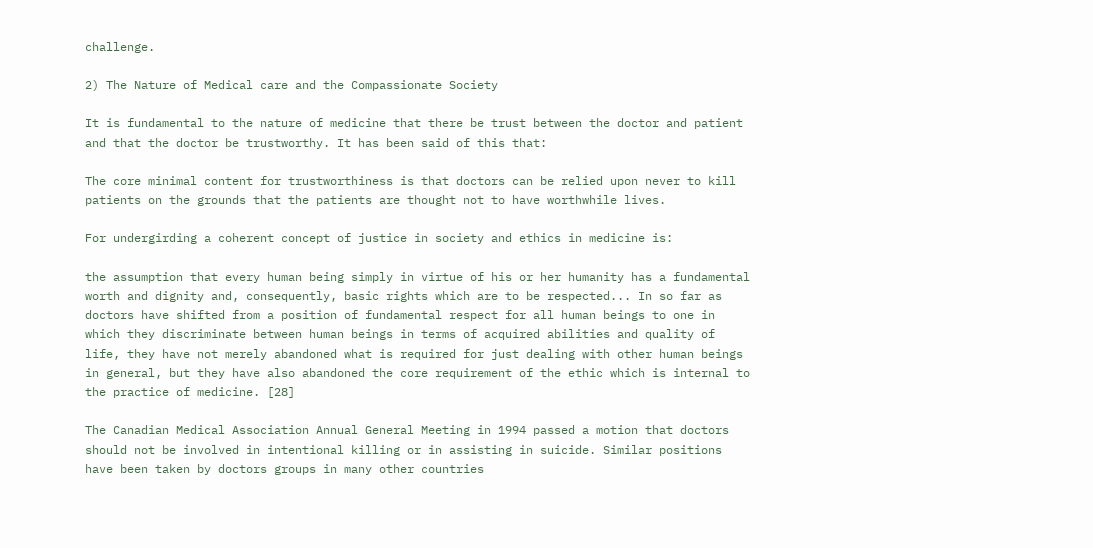challenge.

2) The Nature of Medical care and the Compassionate Society

It is fundamental to the nature of medicine that there be trust between the doctor and patient and that the doctor be trustworthy. It has been said of this that:

The core minimal content for trustworthiness is that doctors can be relied upon never to kill patients on the grounds that the patients are thought not to have worthwhile lives.

For undergirding a coherent concept of justice in society and ethics in medicine is:

the assumption that every human being simply in virtue of his or her humanity has a fundamental worth and dignity and, consequently, basic rights which are to be respected... In so far as doctors have shifted from a position of fundamental respect for all human beings to one in which they discriminate between human beings in terms of acquired abilities and quality of life, they have not merely abandoned what is required for just dealing with other human beings in general, but they have also abandoned the core requirement of the ethic which is internal to the practice of medicine. [28]

The Canadian Medical Association Annual General Meeting in 1994 passed a motion that doctors should not be involved in intentional killing or in assisting in suicide. Similar positions have been taken by doctors groups in many other countries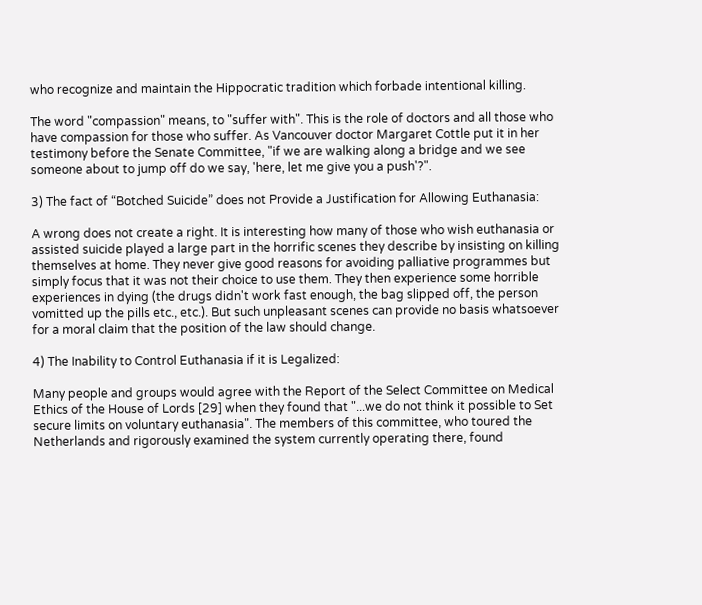who recognize and maintain the Hippocratic tradition which forbade intentional killing.

The word "compassion" means, to "suffer with". This is the role of doctors and all those who have compassion for those who suffer. As Vancouver doctor Margaret Cottle put it in her testimony before the Senate Committee, "if we are walking along a bridge and we see someone about to jump off do we say, 'here, let me give you a push'?".

3) The fact of “Botched Suicide” does not Provide a Justification for Allowing Euthanasia:

A wrong does not create a right. It is interesting how many of those who wish euthanasia or assisted suicide played a large part in the horrific scenes they describe by insisting on killing themselves at home. They never give good reasons for avoiding palliative programmes but simply focus that it was not their choice to use them. They then experience some horrible experiences in dying (the drugs didn't work fast enough, the bag slipped off, the person vomitted up the pills etc., etc.). But such unpleasant scenes can provide no basis whatsoever for a moral claim that the position of the law should change.

4) The Inability to Control Euthanasia if it is Legalized:

Many people and groups would agree with the Report of the Select Committee on Medical Ethics of the House of Lords [29] when they found that "...we do not think it possible to Set secure limits on voluntary euthanasia". The members of this committee, who toured the Netherlands and rigorously examined the system currently operating there, found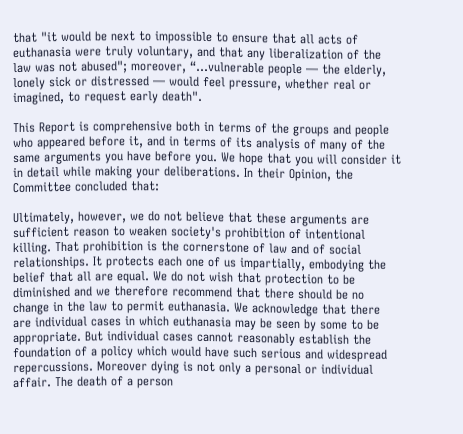that "it would be next to impossible to ensure that all acts of euthanasia were truly voluntary, and that any liberalization of the law was not abused"; moreover, “...vulnerable people — the elderly, lonely sick or distressed — would feel pressure, whether real or imagined, to request early death".

This Report is comprehensive both in terms of the groups and people who appeared before it, and in terms of its analysis of many of the same arguments you have before you. We hope that you will consider it in detail while making your deliberations. In their Opinion, the Committee concluded that:

Ultimately, however, we do not believe that these arguments are sufficient reason to weaken society's prohibition of intentional killing. That prohibition is the cornerstone of law and of social relationships. It protects each one of us impartially, embodying the belief that all are equal. We do not wish that protection to be diminished and we therefore recommend that there should be no change in the law to permit euthanasia. We acknowledge that there are individual cases in which euthanasia may be seen by some to be appropriate. But individual cases cannot reasonably establish the foundation of a policy which would have such serious and widespread repercussions. Moreover dying is not only a personal or individual affair. The death of a person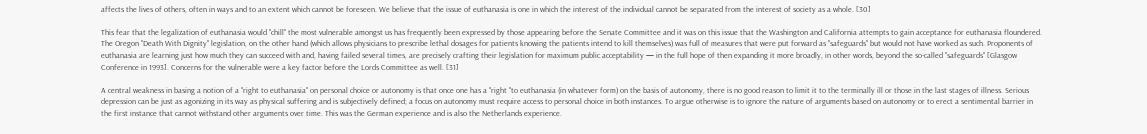affects the lives of others, often in ways and to an extent which cannot be foreseen. We believe that the issue of euthanasia is one in which the interest of the individual cannot be separated from the interest of society as a whole. [30]

This fear that the legalization of euthanasia would "chill" the most vulnerable amongst us has frequently been expressed by those appearing before the Senate Committee and it was on this issue that the Washington and California attempts to gain acceptance for euthanasia floundered. The Oregon "Death With Dignity" legislation, on the other hand (which allows physicians to prescribe lethal dosages for patients knowing the patients intend to kill themselves) was full of measures that were put forward as "safeguards" but would not have worked as such. Proponents of euthanasia are learning just how much they can succeed with and, having failed several times, are precisely crafting their legislation for maximum public acceptability — in the full hope of then expanding it more broadly, in other words, beyond the so-called "safeguards" [Glasgow Conference in 1993]. Concerns for the vulnerable were a key factor before the Lords Committee as well. [31]

A central weakness in basing a notion of a "right to euthanasia" on personal choice or autonomy is that once one has a "right "to euthanasia (in whatever form) on the basis of autonomy, there is no good reason to limit it to the terminally ill or those in the last stages of illness. Serious depression can be just as agonizing in its way as physical suffering and is subjectively defined; a focus on autonomy must require access to personal choice in both instances. To argue otherwise is to ignore the nature of arguments based on autonomy or to erect a sentimental barrier in the first instance that cannot withstand other arguments over time. This was the German experience and is also the Netherlands experience.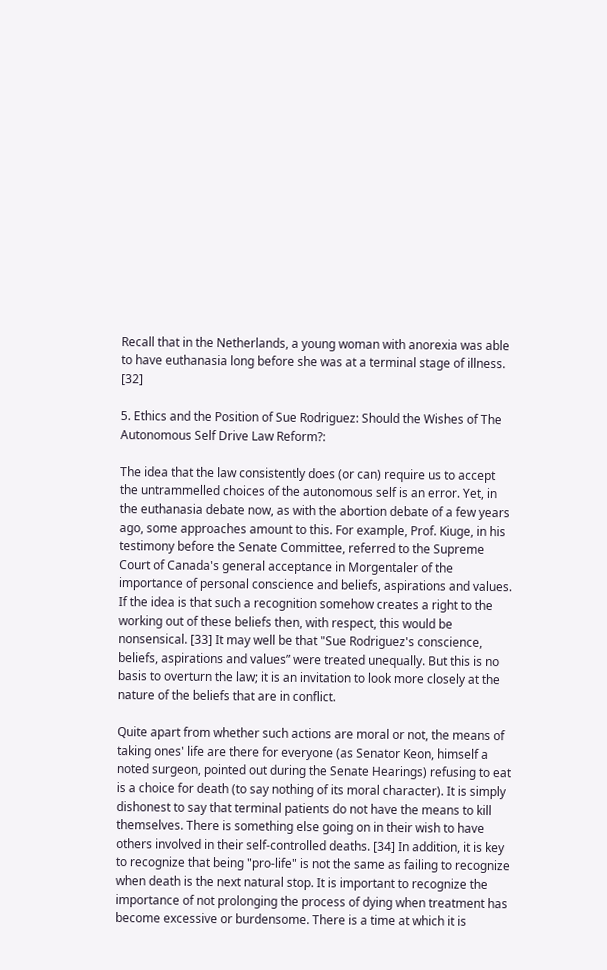Recall that in the Netherlands, a young woman with anorexia was able to have euthanasia long before she was at a terminal stage of illness. [32]

5. Ethics and the Position of Sue Rodriguez: Should the Wishes of The Autonomous Self Drive Law Reform?:

The idea that the law consistently does (or can) require us to accept the untrammelled choices of the autonomous self is an error. Yet, in the euthanasia debate now, as with the abortion debate of a few years ago, some approaches amount to this. For example, Prof. Kiuge, in his testimony before the Senate Committee, referred to the Supreme Court of Canada's general acceptance in Morgentaler of the importance of personal conscience and beliefs, aspirations and values. If the idea is that such a recognition somehow creates a right to the working out of these beliefs then, with respect, this would be nonsensical. [33] It may well be that "Sue Rodriguez's conscience, beliefs, aspirations and values” were treated unequally. But this is no basis to overturn the law; it is an invitation to look more closely at the nature of the beliefs that are in conflict.

Quite apart from whether such actions are moral or not, the means of taking ones' life are there for everyone (as Senator Keon, himself a noted surgeon, pointed out during the Senate Hearings) refusing to eat is a choice for death (to say nothing of its moral character). It is simply dishonest to say that terminal patients do not have the means to kill themselves. There is something else going on in their wish to have others involved in their self-controlled deaths. [34] In addition, it is key to recognize that being "pro-life" is not the same as failing to recognize when death is the next natural stop. It is important to recognize the importance of not prolonging the process of dying when treatment has become excessive or burdensome. There is a time at which it is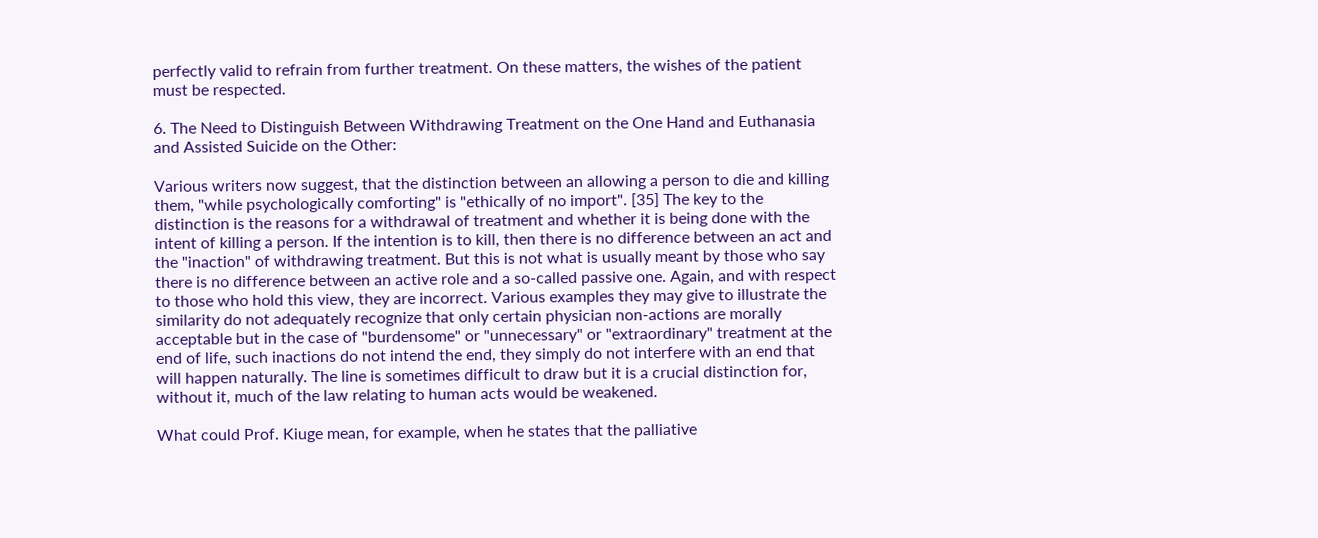perfectly valid to refrain from further treatment. On these matters, the wishes of the patient must be respected.

6. The Need to Distinguish Between Withdrawing Treatment on the One Hand and Euthanasia and Assisted Suicide on the Other:

Various writers now suggest, that the distinction between an allowing a person to die and killing them, "while psychologically comforting" is "ethically of no import". [35] The key to the distinction is the reasons for a withdrawal of treatment and whether it is being done with the intent of killing a person. If the intention is to kill, then there is no difference between an act and the "inaction" of withdrawing treatment. But this is not what is usually meant by those who say there is no difference between an active role and a so-called passive one. Again, and with respect to those who hold this view, they are incorrect. Various examples they may give to illustrate the similarity do not adequately recognize that only certain physician non-actions are morally acceptable but in the case of "burdensome" or "unnecessary" or "extraordinary" treatment at the end of life, such inactions do not intend the end, they simply do not interfere with an end that will happen naturally. The line is sometimes difficult to draw but it is a crucial distinction for, without it, much of the law relating to human acts would be weakened.

What could Prof. Kiuge mean, for example, when he states that the palliative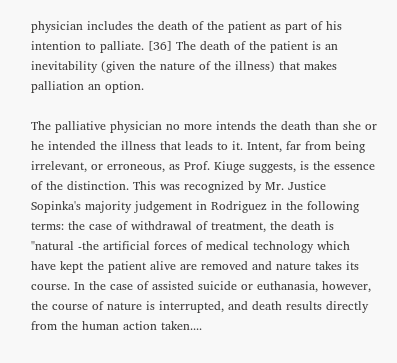physician includes the death of the patient as part of his intention to palliate. [36] The death of the patient is an inevitability (given the nature of the illness) that makes palliation an option.

The palliative physician no more intends the death than she or he intended the illness that leads to it. Intent, far from being irrelevant, or erroneous, as Prof. Kiuge suggests, is the essence of the distinction. This was recognized by Mr. Justice Sopinka's majority judgement in Rodriguez in the following terms: the case of withdrawal of treatment, the death is "natural -the artificial forces of medical technology which have kept the patient alive are removed and nature takes its course. In the case of assisted suicide or euthanasia, however, the course of nature is interrupted, and death results directly from the human action taken....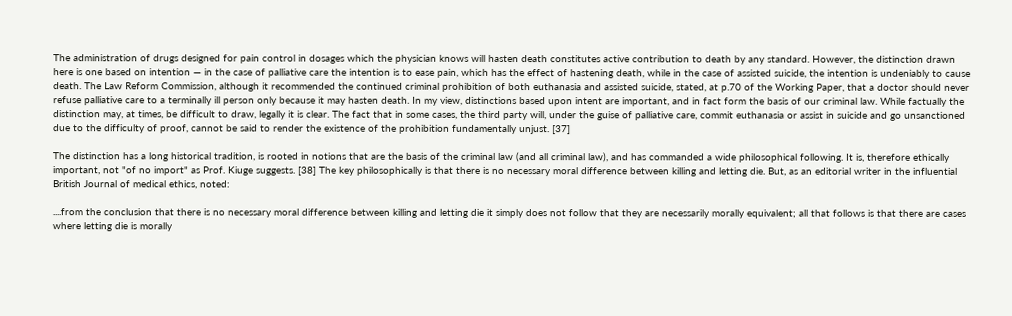The administration of drugs designed for pain control in dosages which the physician knows will hasten death constitutes active contribution to death by any standard. However, the distinction drawn here is one based on intention — in the case of palliative care the intention is to ease pain, which has the effect of hastening death, while in the case of assisted suicide, the intention is undeniably to cause death. The Law Reform Commission, although it recommended the continued criminal prohibition of both euthanasia and assisted suicide, stated, at p.70 of the Working Paper, that a doctor should never refuse palliative care to a terminally ill person only because it may hasten death. In my view, distinctions based upon intent are important, and in fact form the basis of our criminal law. While factually the distinction may, at times, be difficult to draw, legally it is clear. The fact that in some cases, the third party will, under the guise of palliative care, commit euthanasia or assist in suicide and go unsanctioned due to the difficulty of proof, cannot be said to render the existence of the prohibition fundamentally unjust. [37]

The distinction has a long historical tradition, is rooted in notions that are the basis of the criminal law (and all criminal law), and has commanded a wide philosophical following. It is, therefore ethically important, not "of no import" as Prof. Kiuge suggests. [38] The key philosophically is that there is no necessary moral difference between killing and letting die. But, as an editorial writer in the influential British Journal of medical ethics, noted:

....from the conclusion that there is no necessary moral difference between killing and letting die it simply does not follow that they are necessarily morally equivalent; all that follows is that there are cases where letting die is morally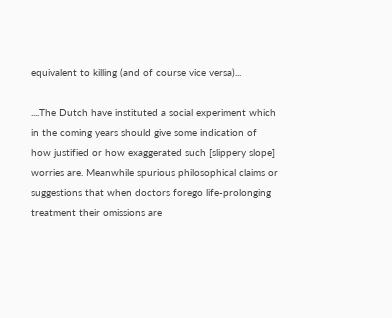equivalent to killing (and of course vice versa)...

....The Dutch have instituted a social experiment which in the coming years should give some indication of how justified or how exaggerated such [slippery slope] worries are. Meanwhile spurious philosophical claims or suggestions that when doctors forego life-prolonging treatment their omissions are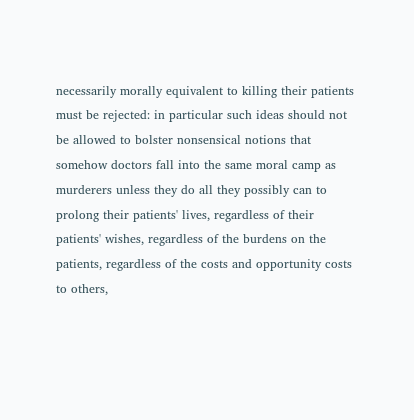necessarily morally equivalent to killing their patients must be rejected: in particular such ideas should not be allowed to bolster nonsensical notions that somehow doctors fall into the same moral camp as murderers unless they do all they possibly can to prolong their patients' lives, regardless of their patients' wishes, regardless of the burdens on the patients, regardless of the costs and opportunity costs to others,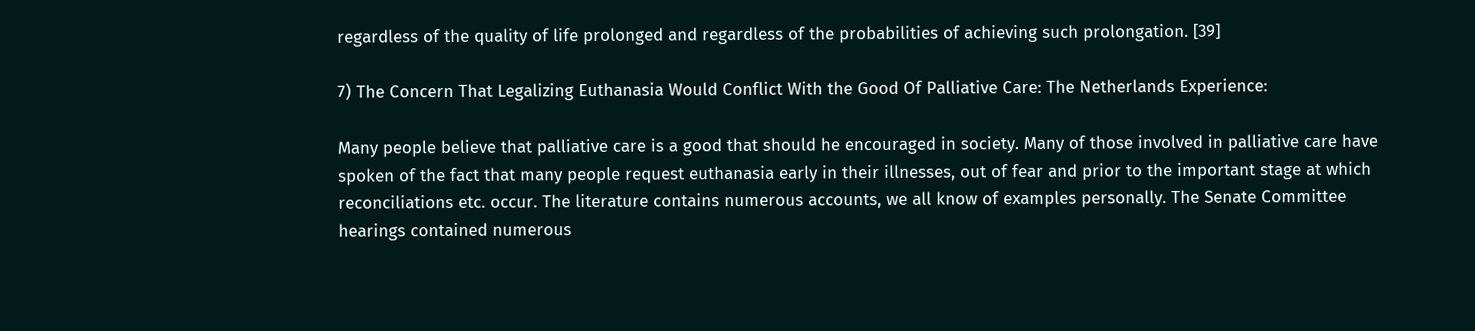regardless of the quality of life prolonged and regardless of the probabilities of achieving such prolongation. [39]

7) The Concern That Legalizing Euthanasia Would Conflict With the Good Of Palliative Care: The Netherlands Experience:

Many people believe that palliative care is a good that should he encouraged in society. Many of those involved in palliative care have spoken of the fact that many people request euthanasia early in their illnesses, out of fear and prior to the important stage at which reconciliations etc. occur. The literature contains numerous accounts, we all know of examples personally. The Senate Committee hearings contained numerous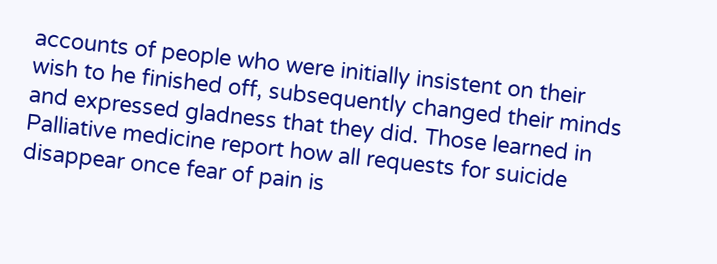accounts of people who were initially insistent on their wish to he finished off, subsequently changed their minds and expressed gladness that they did. Those learned in Palliative medicine report how all requests for suicide disappear once fear of pain is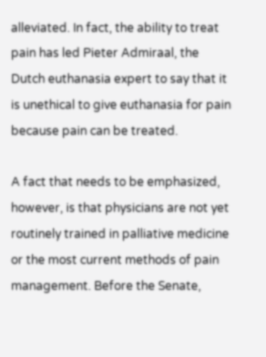alleviated. In fact, the ability to treat pain has led Pieter Admiraal, the Dutch euthanasia expert to say that it is unethical to give euthanasia for pain because pain can be treated.

A fact that needs to be emphasized, however, is that physicians are not yet routinely trained in palliative medicine or the most current methods of pain management. Before the Senate,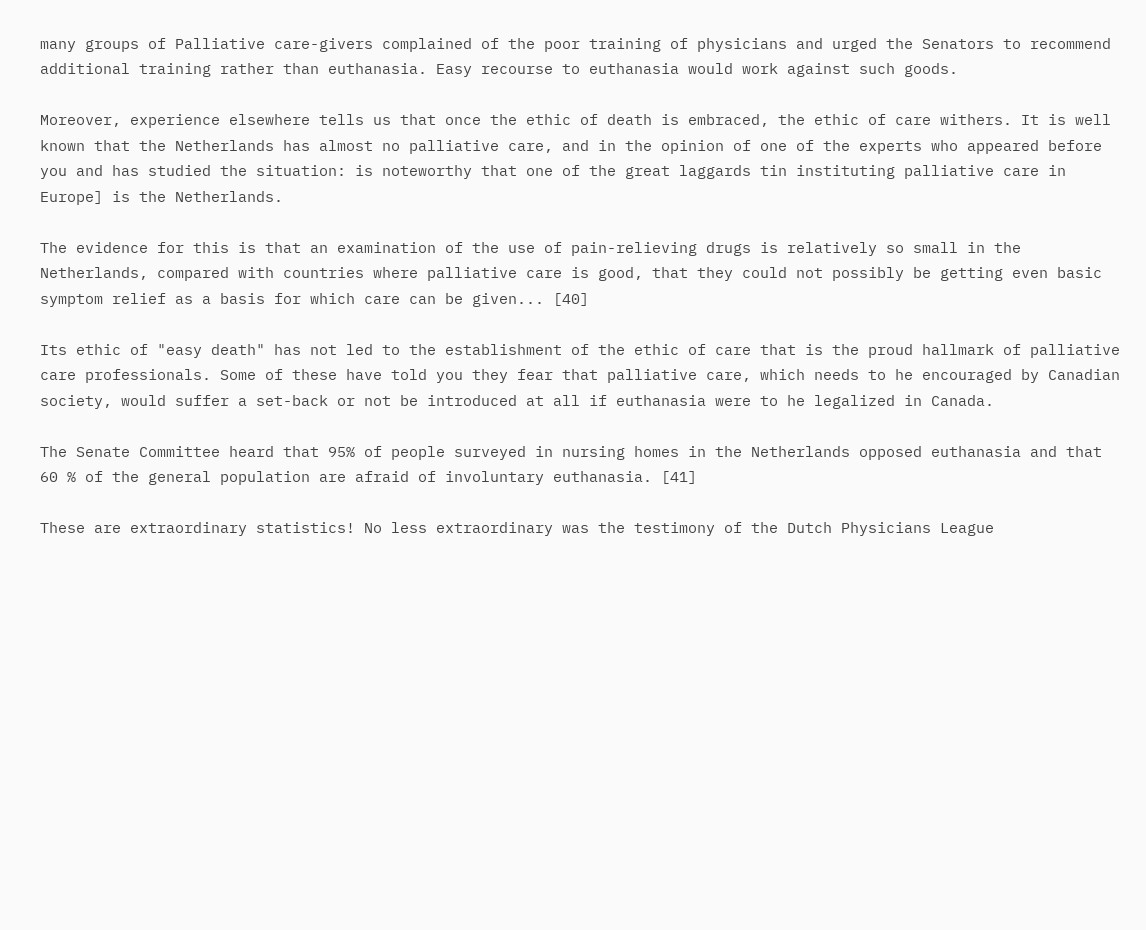many groups of Palliative care-givers complained of the poor training of physicians and urged the Senators to recommend additional training rather than euthanasia. Easy recourse to euthanasia would work against such goods.

Moreover, experience elsewhere tells us that once the ethic of death is embraced, the ethic of care withers. It is well known that the Netherlands has almost no palliative care, and in the opinion of one of the experts who appeared before you and has studied the situation: is noteworthy that one of the great laggards tin instituting palliative care in Europe] is the Netherlands.

The evidence for this is that an examination of the use of pain-relieving drugs is relatively so small in the Netherlands, compared with countries where palliative care is good, that they could not possibly be getting even basic symptom relief as a basis for which care can be given... [40]

Its ethic of "easy death" has not led to the establishment of the ethic of care that is the proud hallmark of palliative care professionals. Some of these have told you they fear that palliative care, which needs to he encouraged by Canadian society, would suffer a set-back or not be introduced at all if euthanasia were to he legalized in Canada.

The Senate Committee heard that 95% of people surveyed in nursing homes in the Netherlands opposed euthanasia and that 60 % of the general population are afraid of involuntary euthanasia. [41]

These are extraordinary statistics! No less extraordinary was the testimony of the Dutch Physicians League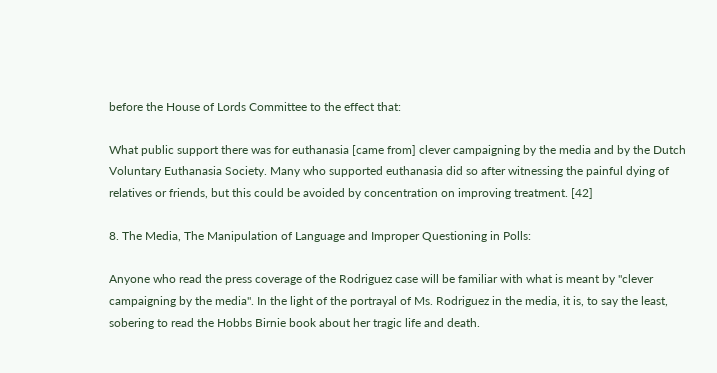before the House of Lords Committee to the effect that:

What public support there was for euthanasia [came from] clever campaigning by the media and by the Dutch Voluntary Euthanasia Society. Many who supported euthanasia did so after witnessing the painful dying of relatives or friends, but this could be avoided by concentration on improving treatment. [42]

8. The Media, The Manipulation of Language and Improper Questioning in Polls:

Anyone who read the press coverage of the Rodriguez case will be familiar with what is meant by "clever campaigning by the media". In the light of the portrayal of Ms. Rodriguez in the media, it is, to say the least, sobering to read the Hobbs Birnie book about her tragic life and death.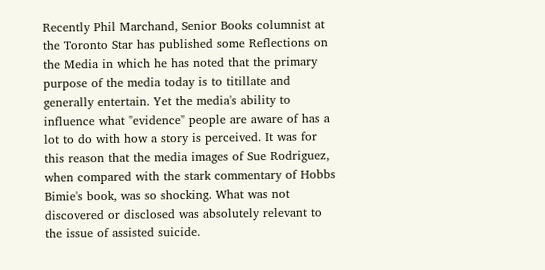Recently Phil Marchand, Senior Books columnist at the Toronto Star has published some Reflections on the Media in which he has noted that the primary purpose of the media today is to titillate and generally entertain. Yet the media's ability to influence what "evidence" people are aware of has a lot to do with how a story is perceived. It was for this reason that the media images of Sue Rodriguez, when compared with the stark commentary of Hobbs Bimie's book, was so shocking. What was not discovered or disclosed was absolutely relevant to the issue of assisted suicide.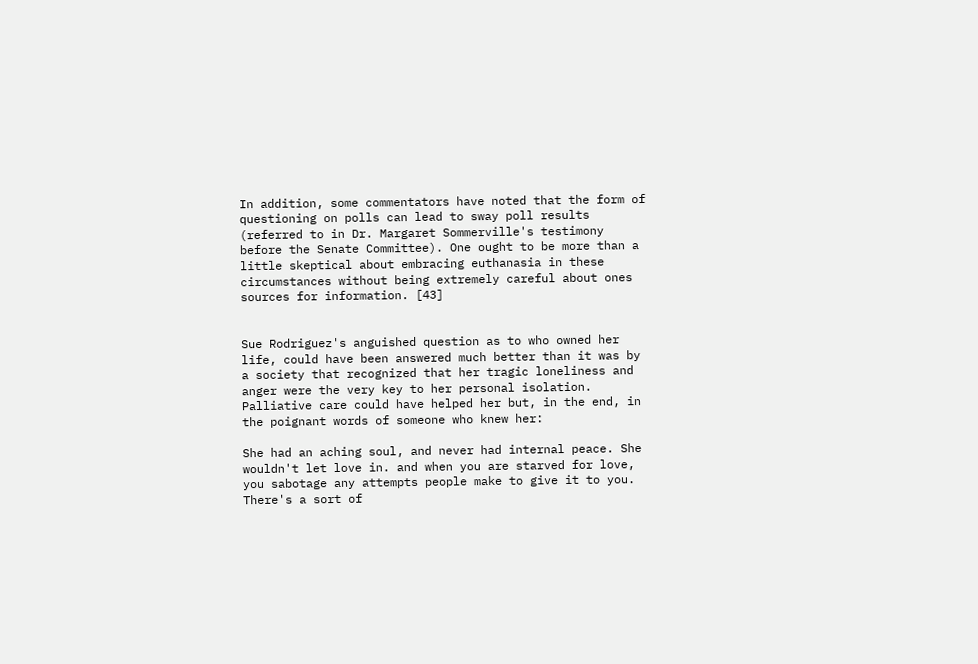In addition, some commentators have noted that the form of questioning on polls can lead to sway poll results (referred to in Dr. Margaret Sommerville's testimony before the Senate Committee). One ought to be more than a little skeptical about embracing euthanasia in these circumstances without being extremely careful about ones sources for information. [43]


Sue Rodriguez's anguished question as to who owned her life, could have been answered much better than it was by a society that recognized that her tragic loneliness and anger were the very key to her personal isolation. Palliative care could have helped her but, in the end, in the poignant words of someone who knew her:

She had an aching soul, and never had internal peace. She wouldn't let love in. and when you are starved for love, you sabotage any attempts people make to give it to you. There's a sort of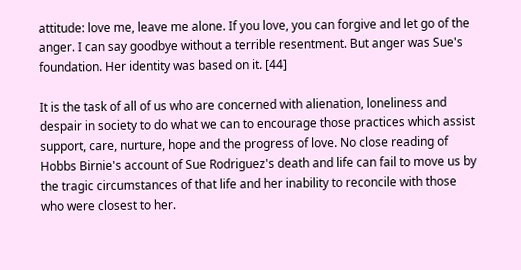attitude: love me, leave me alone. If you love, you can forgive and let go of the anger. I can say goodbye without a terrible resentment. But anger was Sue's foundation. Her identity was based on it. [44]

It is the task of all of us who are concerned with alienation, loneliness and despair in society to do what we can to encourage those practices which assist support, care, nurture, hope and the progress of love. No close reading of Hobbs Birnie's account of Sue Rodriguez's death and life can fail to move us by the tragic circumstances of that life and her inability to reconcile with those who were closest to her.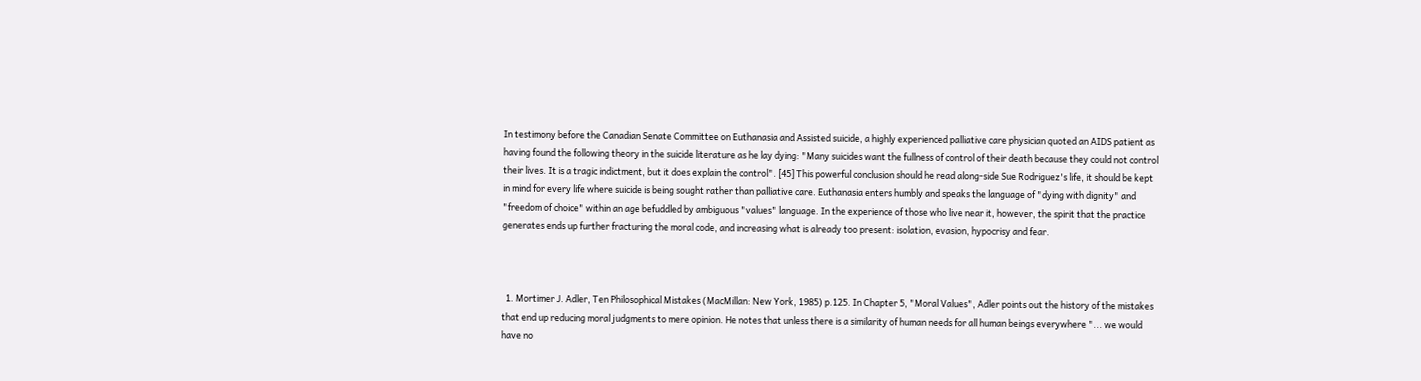In testimony before the Canadian Senate Committee on Euthanasia and Assisted suicide, a highly experienced palliative care physician quoted an AIDS patient as having found the following theory in the suicide literature as he lay dying: "Many suicides want the fullness of control of their death because they could not control their lives. It is a tragic indictment, but it does explain the control". [45] This powerful conclusion should he read along-side Sue Rodriguez's life, it should be kept in mind for every life where suicide is being sought rather than palliative care. Euthanasia enters humbly and speaks the language of "dying with dignity" and "freedom of choice" within an age befuddled by ambiguous "values" language. In the experience of those who live near it, however, the spirit that the practice generates ends up further fracturing the moral code, and increasing what is already too present: isolation, evasion, hypocrisy and fear.



  1. Mortimer J. Adler, Ten Philosophical Mistakes (MacMillan: New York, 1985) p.125. In Chapter 5, "Moral Values", Adler points out the history of the mistakes that end up reducing moral judgments to mere opinion. He notes that unless there is a similarity of human needs for all human beings everywhere "... we would have no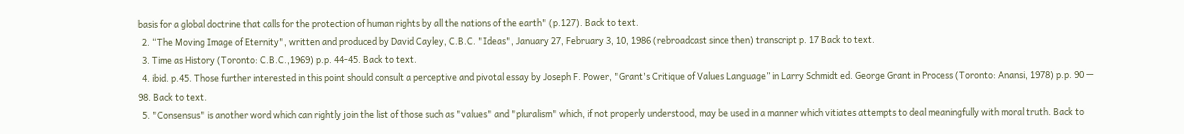basis for a global doctrine that calls for the protection of human rights by all the nations of the earth" (p.127). Back to text.
  2. “The Moving Image of Eternity", written and produced by David Cayley, C.B.C. "Ideas", January 27, February 3, 10, 1986 (rebroadcast since then) transcript p. 17 Back to text.
  3. Time as History (Toronto: C.B.C.,1969) p.p. 44-45. Back to text.
  4. ibid. p.45. Those further interested in this point should consult a perceptive and pivotal essay by Joseph F. Power, "Grant's Critique of Values Language” in Larry Schmidt ed. George Grant in Process (Toronto: Anansi, 1978) p.p. 90 — 98. Back to text.
  5. "Consensus" is another word which can rightly join the list of those such as "values" and "pluralism" which, if not properly understood, may be used in a manner which vitiates attempts to deal meaningfully with moral truth. Back to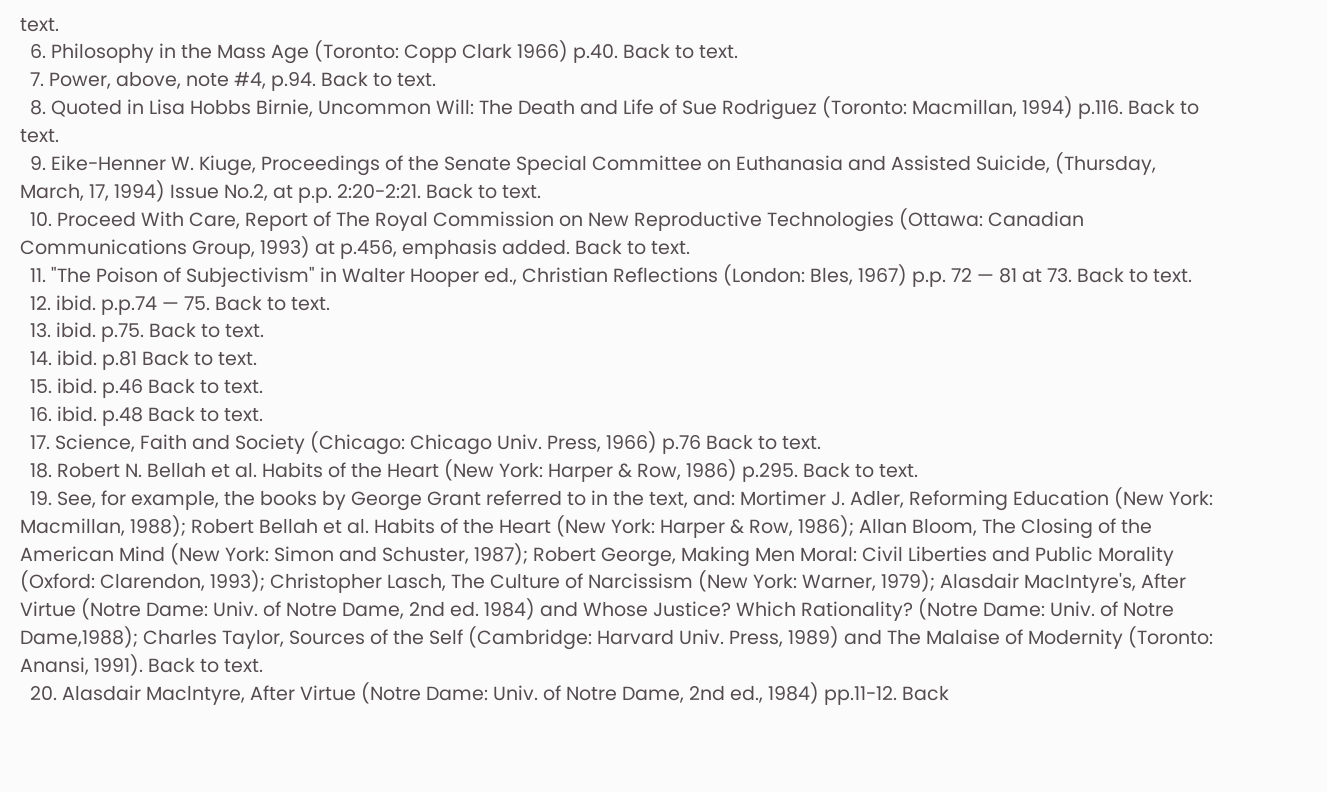text.
  6. Philosophy in the Mass Age (Toronto: Copp Clark 1966) p.40. Back to text.
  7. Power, above, note #4, p.94. Back to text.
  8. Quoted in Lisa Hobbs Birnie, Uncommon Will: The Death and Life of Sue Rodriguez (Toronto: Macmillan, 1994) p.116. Back to text.
  9. Eike-Henner W. Kiuge, Proceedings of the Senate Special Committee on Euthanasia and Assisted Suicide, (Thursday, March, 17, 1994) Issue No.2, at p.p. 2:20-2:21. Back to text.
  10. Proceed With Care, Report of The Royal Commission on New Reproductive Technologies (Ottawa: Canadian Communications Group, 1993) at p.456, emphasis added. Back to text.
  11. "The Poison of Subjectivism" in Walter Hooper ed., Christian Reflections (London: Bles, 1967) p.p. 72 — 81 at 73. Back to text.
  12. ibid. p.p.74 — 75. Back to text.
  13. ibid. p.75. Back to text.
  14. ibid. p.81 Back to text.
  15. ibid. p.46 Back to text.
  16. ibid. p.48 Back to text.
  17. Science, Faith and Society (Chicago: Chicago Univ. Press, 1966) p.76 Back to text.
  18. Robert N. Bellah et al. Habits of the Heart (New York: Harper & Row, 1986) p.295. Back to text.
  19. See, for example, the books by George Grant referred to in the text, and: Mortimer J. Adler, Reforming Education (New York: Macmillan, 1988); Robert Bellah et al. Habits of the Heart (New York: Harper & Row, 1986); Allan Bloom, The Closing of the American Mind (New York: Simon and Schuster, 1987); Robert George, Making Men Moral: Civil Liberties and Public Morality (Oxford: Clarendon, 1993); Christopher Lasch, The Culture of Narcissism (New York: Warner, 1979); Alasdair MacIntyre's, After Virtue (Notre Dame: Univ. of Notre Dame, 2nd ed. 1984) and Whose Justice? Which Rationality? (Notre Dame: Univ. of Notre Dame,1988); Charles Taylor, Sources of the Self (Cambridge: Harvard Univ. Press, 1989) and The Malaise of Modernity (Toronto: Anansi, 1991). Back to text.
  20. Alasdair Maclntyre, After Virtue (Notre Dame: Univ. of Notre Dame, 2nd ed., 1984) pp.11-12. Back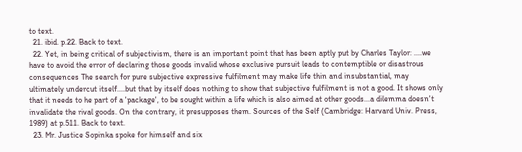to text.
  21. ibid. p.22. Back to text.
  22. Yet, in being critical of subjectivism, there is an important point that has been aptly put by Charles Taylor: ....we have to avoid the error of declaring those goods invalid whose exclusive pursuit leads to contemptible or disastrous consequences The search for pure subjective expressive fulfilment may make life thin and insubstantial, may ultimately undercut itself....but that by itself does nothing to show that subjective fulfilment is not a good. It shows only that it needs to he part of a 'package', to be sought within a life which is also aimed at other goods...a dilemma doesn't invalidate the rival goods. On the contrary, it presupposes them. Sources of the Self (Cambridge: Harvard Univ. Press, 1989) at p.511. Back to text.
  23. Mr. Justice Sopinka spoke for himself and six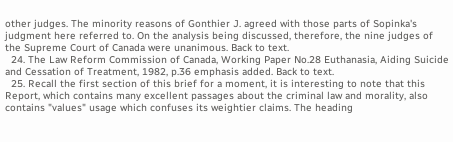other judges. The minority reasons of Gonthier J. agreed with those parts of Sopinka's judgment here referred to. On the analysis being discussed, therefore, the nine judges of the Supreme Court of Canada were unanimous. Back to text.
  24. The Law Reform Commission of Canada, Working Paper No.28 Euthanasia, Aiding Suicide and Cessation of Treatment, 1982, p.36 emphasis added. Back to text.
  25. Recall the first section of this brief for a moment, it is interesting to note that this Report, which contains many excellent passages about the criminal law and morality, also contains "values" usage which confuses its weightier claims. The heading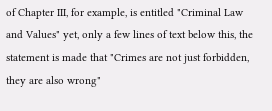of Chapter III, for example, is entitled "Criminal Law and Values" yet, only a few lines of text below this, the statement is made that "Crimes are not just forbidden, they are also wrong"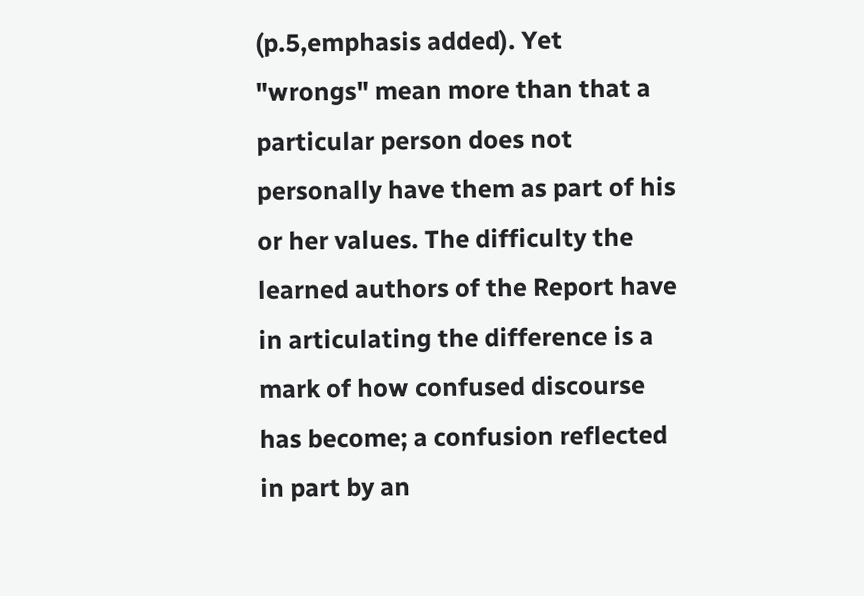(p.5,emphasis added). Yet "wrongs" mean more than that a particular person does not personally have them as part of his or her values. The difficulty the learned authors of the Report have in articulating the difference is a mark of how confused discourse has become; a confusion reflected in part by an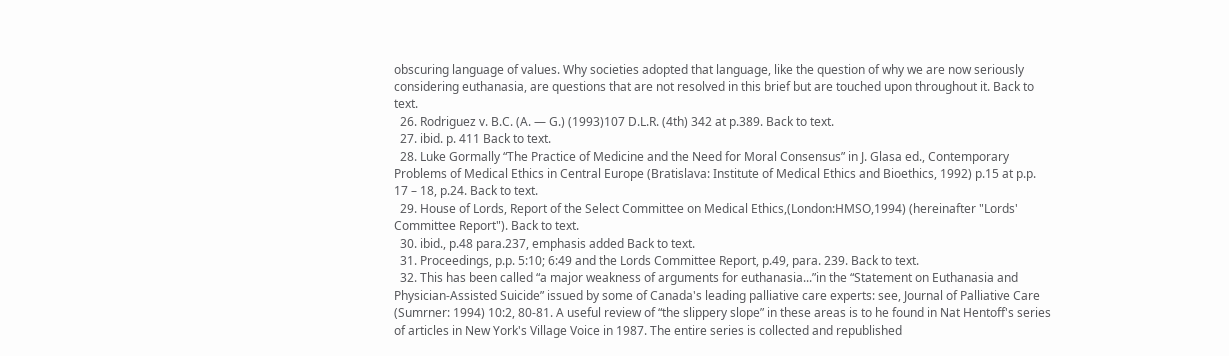obscuring language of values. Why societies adopted that language, like the question of why we are now seriously considering euthanasia, are questions that are not resolved in this brief but are touched upon throughout it. Back to text.
  26. Rodriguez v. B.C. (A. — G.) (1993)107 D.L.R. (4th) 342 at p.389. Back to text.
  27. ibid. p. 411 Back to text.
  28. Luke Gormally “The Practice of Medicine and the Need for Moral Consensus” in J. Glasa ed., Contemporary Problems of Medical Ethics in Central Europe (Bratislava: Institute of Medical Ethics and Bioethics, 1992) p.15 at p.p. 17 – 18, p.24. Back to text.
  29. House of Lords, Report of the Select Committee on Medical Ethics,(London:HMSO,1994) (hereinafter "Lords' Committee Report"). Back to text.
  30. ibid., p.48 para.237, emphasis added Back to text.
  31. Proceedings, p.p. 5:10; 6:49 and the Lords Committee Report, p.49, para. 239. Back to text.
  32. This has been called “a major weakness of arguments for euthanasia...”in the “Statement on Euthanasia and Physician-Assisted Suicide” issued by some of Canada's leading palliative care experts: see, Journal of Palliative Care (Sumrner: 1994) 10:2, 80-81. A useful review of “the slippery slope” in these areas is to he found in Nat Hentoff's series of articles in New York's Village Voice in 1987. The entire series is collected and republished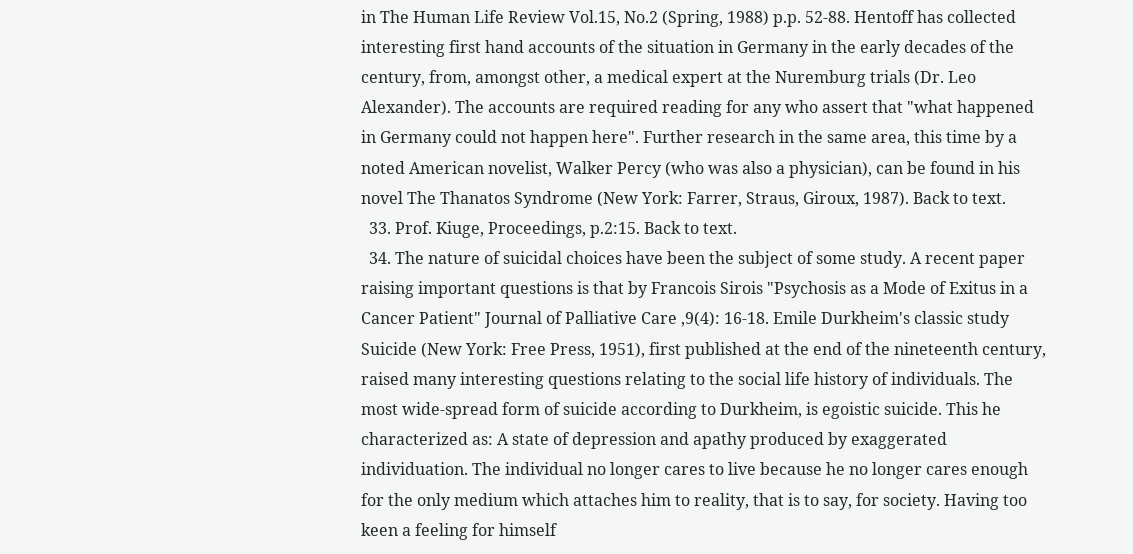in The Human Life Review Vol.15, No.2 (Spring, 1988) p.p. 52-88. Hentoff has collected interesting first hand accounts of the situation in Germany in the early decades of the century, from, amongst other, a medical expert at the Nuremburg trials (Dr. Leo Alexander). The accounts are required reading for any who assert that "what happened in Germany could not happen here". Further research in the same area, this time by a noted American novelist, Walker Percy (who was also a physician), can be found in his novel The Thanatos Syndrome (New York: Farrer, Straus, Giroux, 1987). Back to text.
  33. Prof. Kiuge, Proceedings, p.2:15. Back to text.
  34. The nature of suicidal choices have been the subject of some study. A recent paper raising important questions is that by Francois Sirois "Psychosis as a Mode of Exitus in a Cancer Patient" Journal of Palliative Care ,9(4): 16-18. Emile Durkheim's classic study Suicide (New York: Free Press, 1951), first published at the end of the nineteenth century, raised many interesting questions relating to the social life history of individuals. The most wide-spread form of suicide according to Durkheim, is egoistic suicide. This he characterized as: A state of depression and apathy produced by exaggerated individuation. The individual no longer cares to live because he no longer cares enough for the only medium which attaches him to reality, that is to say, for society. Having too keen a feeling for himself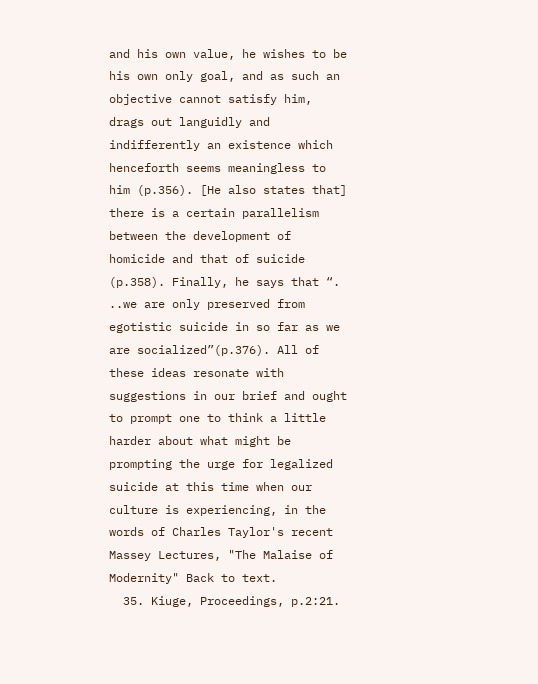and his own value, he wishes to be his own only goal, and as such an objective cannot satisfy him, drags out languidly and indifferently an existence which henceforth seems meaningless to him (p.356). [He also states that] there is a certain parallelism between the development of homicide and that of suicide (p.358). Finally, he says that “. ..we are only preserved from egotistic suicide in so far as we are socialized”(p.376). All of these ideas resonate with suggestions in our brief and ought to prompt one to think a little harder about what might be prompting the urge for legalized suicide at this time when our culture is experiencing, in the words of Charles Taylor's recent Massey Lectures, "The Malaise of Modernity" Back to text.
  35. Kiuge, Proceedings, p.2:21.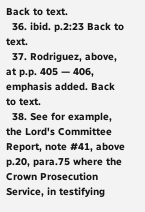Back to text.
  36. ibid. p.2:23 Back to text.
  37. Rodriguez, above, at p.p. 405 — 406, emphasis added. Back to text.
  38. See for example, the Lord's Committee Report, note #41, above p.20, para.75 where the Crown Prosecution Service, in testifying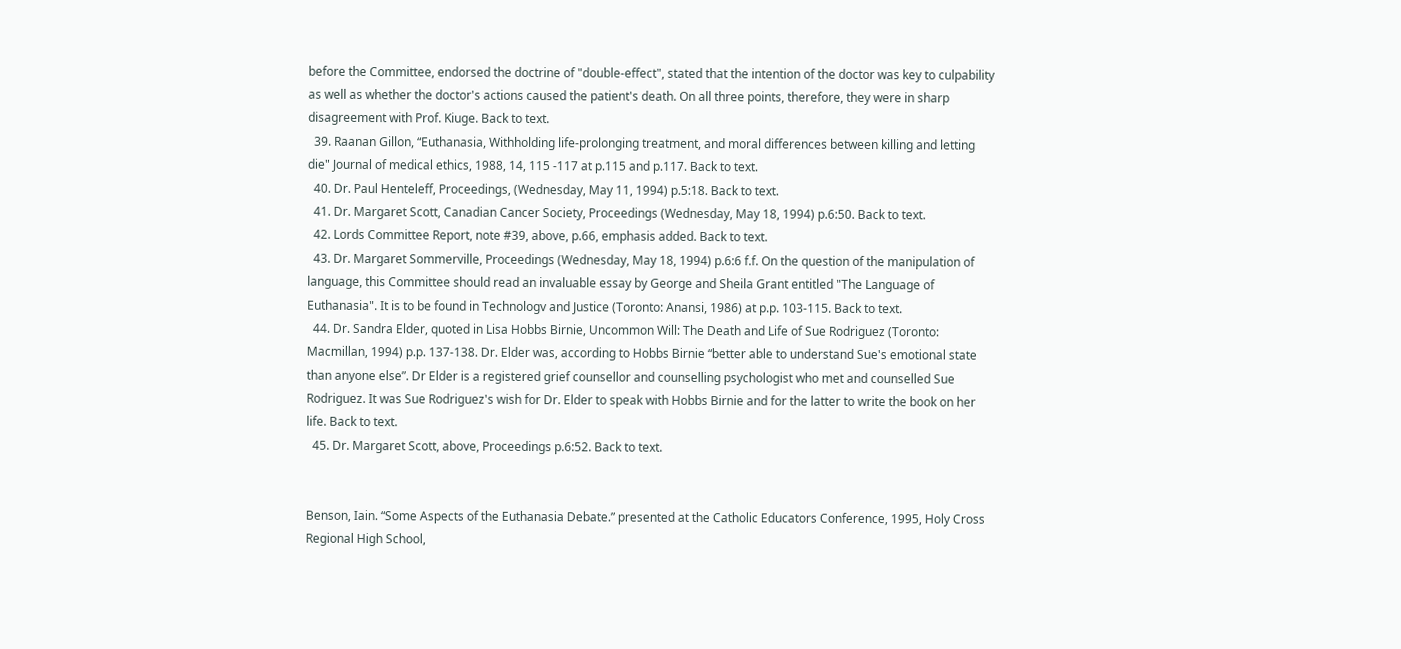before the Committee, endorsed the doctrine of "double-effect", stated that the intention of the doctor was key to culpability as well as whether the doctor's actions caused the patient's death. On all three points, therefore, they were in sharp disagreement with Prof. Kiuge. Back to text.
  39. Raanan Gillon, “Euthanasia, Withholding life-prolonging treatment, and moral differences between killing and letting die" Journal of medical ethics, 1988, 14, 115 -117 at p.115 and p.117. Back to text.
  40. Dr. Paul Henteleff, Proceedings, (Wednesday, May 11, 1994) p.5:18. Back to text.
  41. Dr. Margaret Scott, Canadian Cancer Society, Proceedings (Wednesday, May 18, 1994) p.6:50. Back to text.
  42. Lords Committee Report, note #39, above, p.66, emphasis added. Back to text.
  43. Dr. Margaret Sommerville, Proceedings (Wednesday, May 18, 1994) p.6:6 f.f. On the question of the manipulation of language, this Committee should read an invaluable essay by George and Sheila Grant entitled "The Language of Euthanasia". It is to be found in Technologv and Justice (Toronto: Anansi, 1986) at p.p. 103-115. Back to text.
  44. Dr. Sandra Elder, quoted in Lisa Hobbs Birnie, Uncommon Will: The Death and Life of Sue Rodriguez (Toronto: Macmillan, 1994) p.p. 137-138. Dr. Elder was, according to Hobbs Birnie “better able to understand Sue's emotional state than anyone else”. Dr Elder is a registered grief counsellor and counselling psychologist who met and counselled Sue Rodriguez. It was Sue Rodriguez's wish for Dr. Elder to speak with Hobbs Birnie and for the latter to write the book on her life. Back to text.
  45. Dr. Margaret Scott, above, Proceedings p.6:52. Back to text.


Benson, Iain. “Some Aspects of the Euthanasia Debate.” presented at the Catholic Educators Conference, 1995, Holy Cross Regional High School,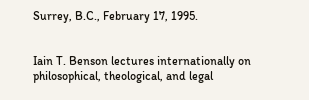Surrey, B.C., February 17, 1995.


Iain T. Benson lectures internationally on philosophical, theological, and legal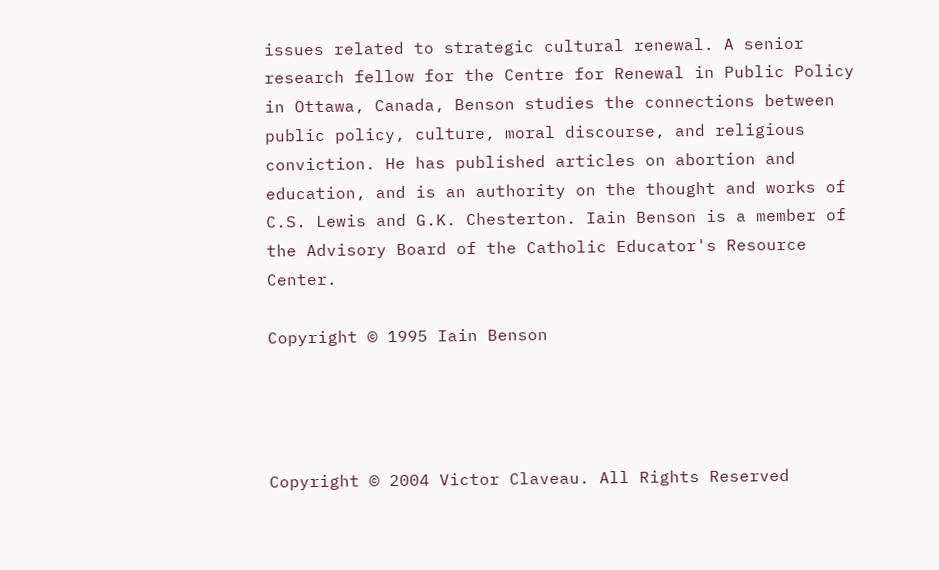issues related to strategic cultural renewal. A senior research fellow for the Centre for Renewal in Public Policy in Ottawa, Canada, Benson studies the connections between public policy, culture, moral discourse, and religious conviction. He has published articles on abortion and education, and is an authority on the thought and works of C.S. Lewis and G.K. Chesterton. Iain Benson is a member of the Advisory Board of the Catholic Educator's Resource Center.

Copyright © 1995 Iain Benson




Copyright © 2004 Victor Claveau. All Rights Reserved